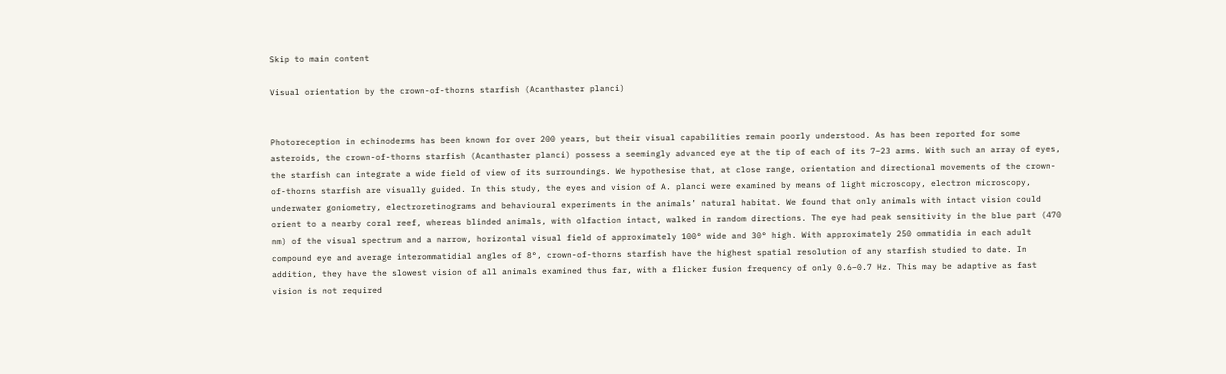Skip to main content

Visual orientation by the crown-of-thorns starfish (Acanthaster planci)


Photoreception in echinoderms has been known for over 200 years, but their visual capabilities remain poorly understood. As has been reported for some asteroids, the crown-of-thorns starfish (Acanthaster planci) possess a seemingly advanced eye at the tip of each of its 7–23 arms. With such an array of eyes, the starfish can integrate a wide field of view of its surroundings. We hypothesise that, at close range, orientation and directional movements of the crown-of-thorns starfish are visually guided. In this study, the eyes and vision of A. planci were examined by means of light microscopy, electron microscopy, underwater goniometry, electroretinograms and behavioural experiments in the animals’ natural habitat. We found that only animals with intact vision could orient to a nearby coral reef, whereas blinded animals, with olfaction intact, walked in random directions. The eye had peak sensitivity in the blue part (470 nm) of the visual spectrum and a narrow, horizontal visual field of approximately 100° wide and 30° high. With approximately 250 ommatidia in each adult compound eye and average interommatidial angles of 8°, crown-of-thorns starfish have the highest spatial resolution of any starfish studied to date. In addition, they have the slowest vision of all animals examined thus far, with a flicker fusion frequency of only 0.6–0.7 Hz. This may be adaptive as fast vision is not required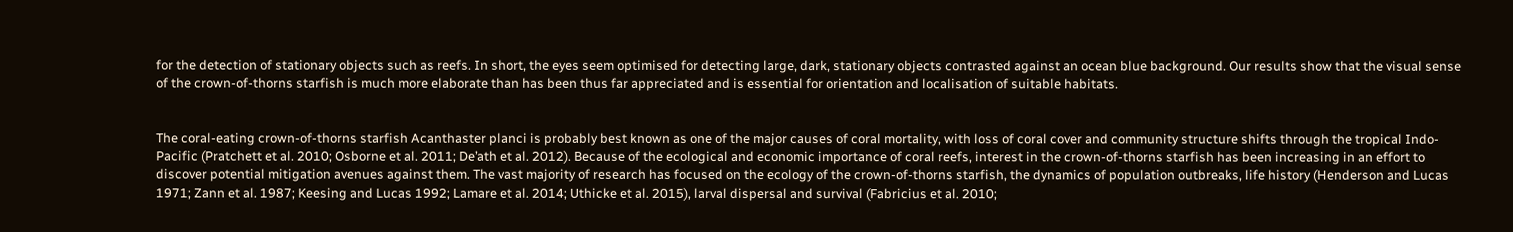for the detection of stationary objects such as reefs. In short, the eyes seem optimised for detecting large, dark, stationary objects contrasted against an ocean blue background. Our results show that the visual sense of the crown-of-thorns starfish is much more elaborate than has been thus far appreciated and is essential for orientation and localisation of suitable habitats.


The coral-eating crown-of-thorns starfish Acanthaster planci is probably best known as one of the major causes of coral mortality, with loss of coral cover and community structure shifts through the tropical Indo-Pacific (Pratchett et al. 2010; Osborne et al. 2011; De’ath et al. 2012). Because of the ecological and economic importance of coral reefs, interest in the crown-of-thorns starfish has been increasing in an effort to discover potential mitigation avenues against them. The vast majority of research has focused on the ecology of the crown-of-thorns starfish, the dynamics of population outbreaks, life history (Henderson and Lucas 1971; Zann et al. 1987; Keesing and Lucas 1992; Lamare et al. 2014; Uthicke et al. 2015), larval dispersal and survival (Fabricius et al. 2010;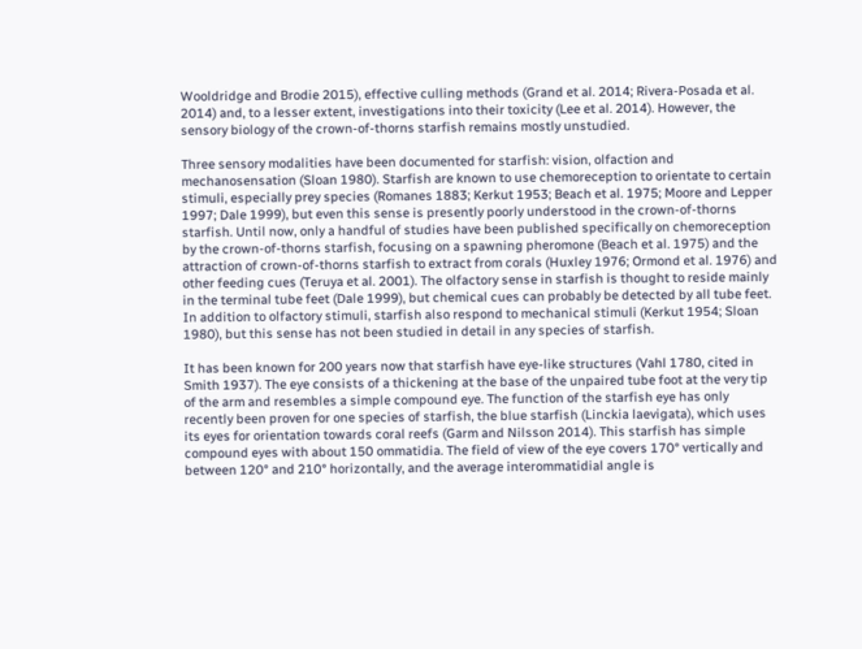Wooldridge and Brodie 2015), effective culling methods (Grand et al. 2014; Rivera-Posada et al. 2014) and, to a lesser extent, investigations into their toxicity (Lee et al. 2014). However, the sensory biology of the crown-of-thorns starfish remains mostly unstudied.

Three sensory modalities have been documented for starfish: vision, olfaction and mechanosensation (Sloan 1980). Starfish are known to use chemoreception to orientate to certain stimuli, especially prey species (Romanes 1883; Kerkut 1953; Beach et al. 1975; Moore and Lepper 1997; Dale 1999), but even this sense is presently poorly understood in the crown-of-thorns starfish. Until now, only a handful of studies have been published specifically on chemoreception by the crown-of-thorns starfish, focusing on a spawning pheromone (Beach et al. 1975) and the attraction of crown-of-thorns starfish to extract from corals (Huxley 1976; Ormond et al. 1976) and other feeding cues (Teruya et al. 2001). The olfactory sense in starfish is thought to reside mainly in the terminal tube feet (Dale 1999), but chemical cues can probably be detected by all tube feet. In addition to olfactory stimuli, starfish also respond to mechanical stimuli (Kerkut 1954; Sloan 1980), but this sense has not been studied in detail in any species of starfish.

It has been known for 200 years now that starfish have eye-like structures (Vahl 1780, cited in Smith 1937). The eye consists of a thickening at the base of the unpaired tube foot at the very tip of the arm and resembles a simple compound eye. The function of the starfish eye has only recently been proven for one species of starfish, the blue starfish (Linckia laevigata), which uses its eyes for orientation towards coral reefs (Garm and Nilsson 2014). This starfish has simple compound eyes with about 150 ommatidia. The field of view of the eye covers 170° vertically and between 120° and 210° horizontally, and the average interommatidial angle is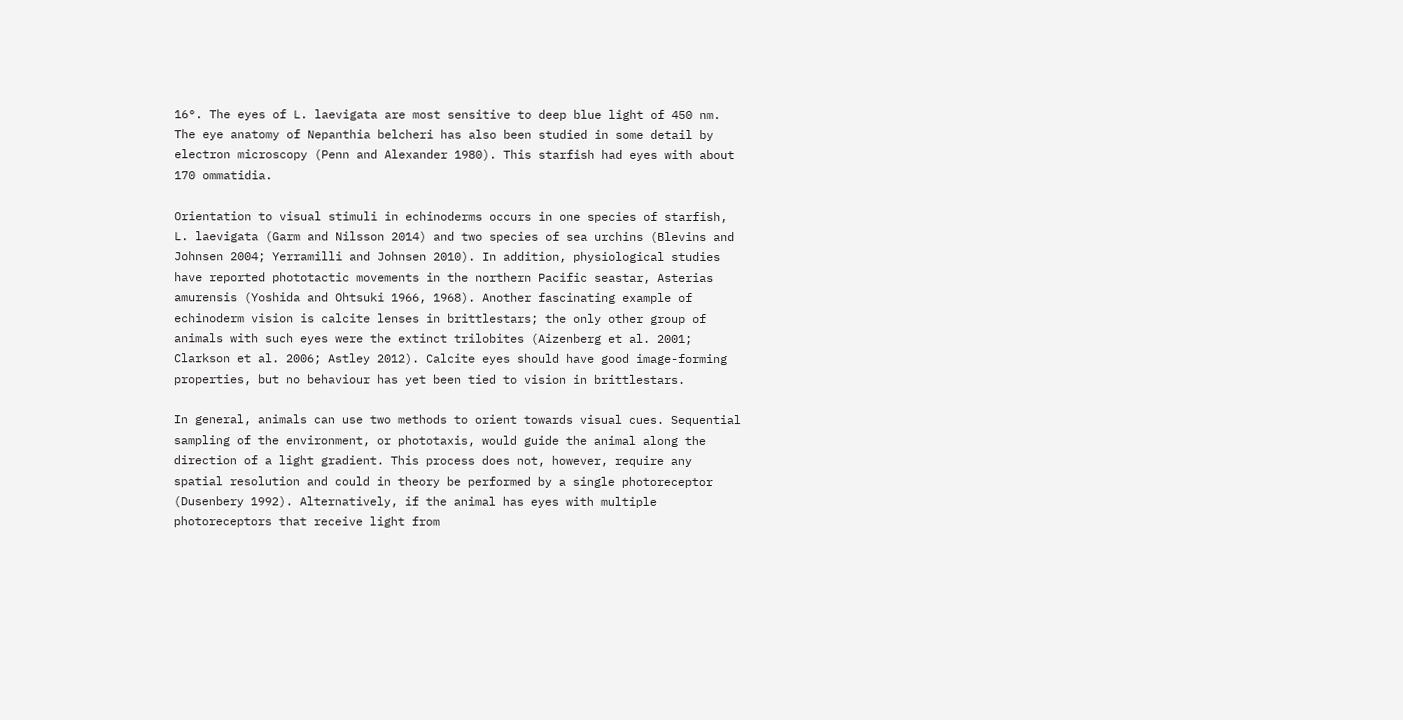16°. The eyes of L. laevigata are most sensitive to deep blue light of 450 nm. The eye anatomy of Nepanthia belcheri has also been studied in some detail by electron microscopy (Penn and Alexander 1980). This starfish had eyes with about 170 ommatidia.

Orientation to visual stimuli in echinoderms occurs in one species of starfish, L. laevigata (Garm and Nilsson 2014) and two species of sea urchins (Blevins and Johnsen 2004; Yerramilli and Johnsen 2010). In addition, physiological studies have reported phototactic movements in the northern Pacific seastar, Asterias amurensis (Yoshida and Ohtsuki 1966, 1968). Another fascinating example of echinoderm vision is calcite lenses in brittlestars; the only other group of animals with such eyes were the extinct trilobites (Aizenberg et al. 2001; Clarkson et al. 2006; Astley 2012). Calcite eyes should have good image-forming properties, but no behaviour has yet been tied to vision in brittlestars.

In general, animals can use two methods to orient towards visual cues. Sequential sampling of the environment, or phototaxis, would guide the animal along the direction of a light gradient. This process does not, however, require any spatial resolution and could in theory be performed by a single photoreceptor (Dusenbery 1992). Alternatively, if the animal has eyes with multiple photoreceptors that receive light from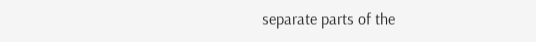separate parts of the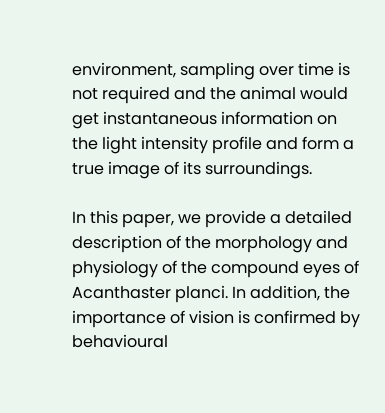environment, sampling over time is not required and the animal would get instantaneous information on the light intensity profile and form a true image of its surroundings.

In this paper, we provide a detailed description of the morphology and physiology of the compound eyes of Acanthaster planci. In addition, the importance of vision is confirmed by behavioural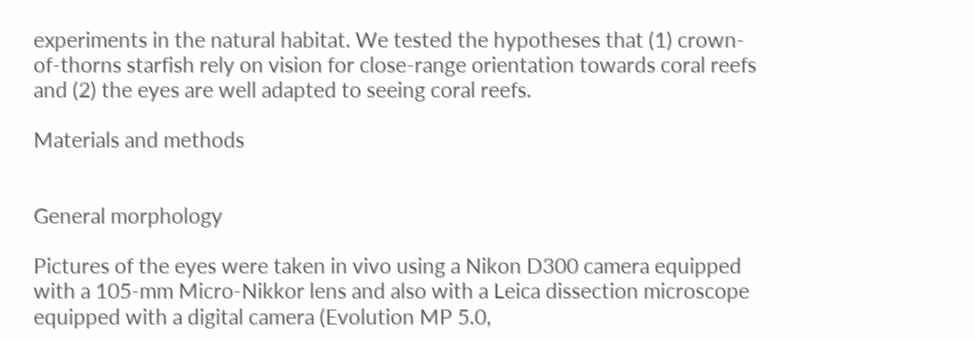experiments in the natural habitat. We tested the hypotheses that (1) crown-of-thorns starfish rely on vision for close-range orientation towards coral reefs and (2) the eyes are well adapted to seeing coral reefs.

Materials and methods


General morphology

Pictures of the eyes were taken in vivo using a Nikon D300 camera equipped with a 105-mm Micro-Nikkor lens and also with a Leica dissection microscope equipped with a digital camera (Evolution MP 5.0,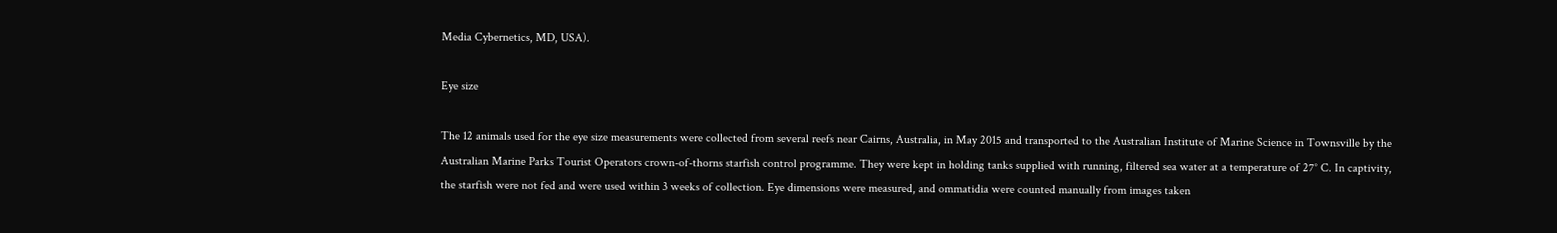Media Cybernetics, MD, USA).

Eye size

The 12 animals used for the eye size measurements were collected from several reefs near Cairns, Australia, in May 2015 and transported to the Australian Institute of Marine Science in Townsville by the Australian Marine Parks Tourist Operators crown-of-thorns starfish control programme. They were kept in holding tanks supplied with running, filtered sea water at a temperature of 27° C. In captivity, the starfish were not fed and were used within 3 weeks of collection. Eye dimensions were measured, and ommatidia were counted manually from images taken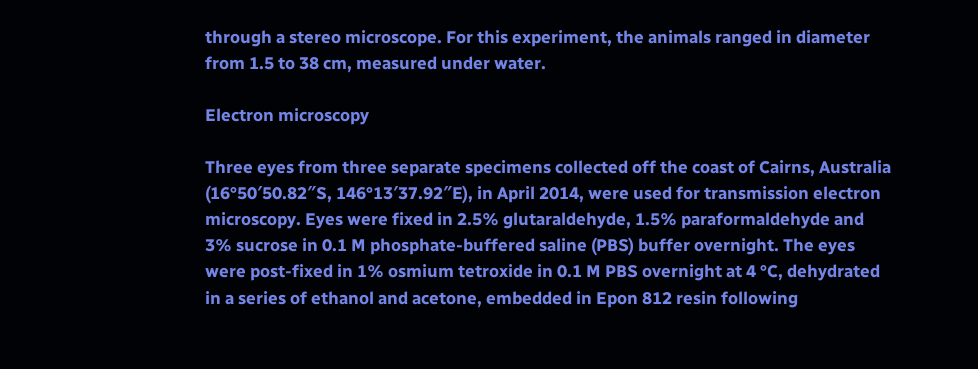through a stereo microscope. For this experiment, the animals ranged in diameter from 1.5 to 38 cm, measured under water.

Electron microscopy

Three eyes from three separate specimens collected off the coast of Cairns, Australia (16°50′50.82″S, 146°13′37.92″E), in April 2014, were used for transmission electron microscopy. Eyes were fixed in 2.5% glutaraldehyde, 1.5% paraformaldehyde and 3% sucrose in 0.1 M phosphate-buffered saline (PBS) buffer overnight. The eyes were post-fixed in 1% osmium tetroxide in 0.1 M PBS overnight at 4 °C, dehydrated in a series of ethanol and acetone, embedded in Epon 812 resin following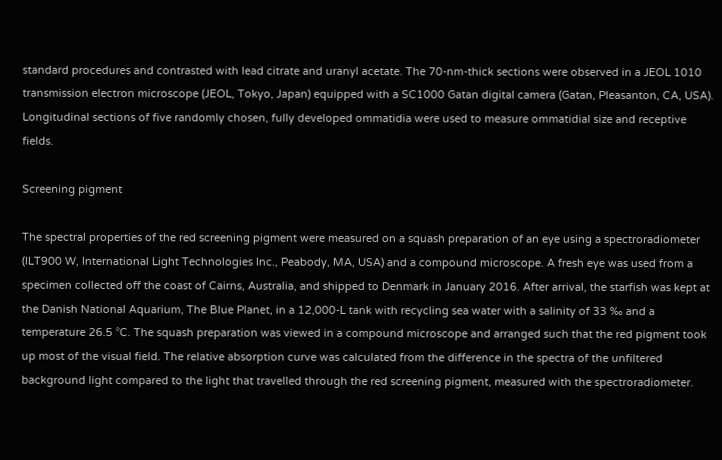standard procedures and contrasted with lead citrate and uranyl acetate. The 70-nm-thick sections were observed in a JEOL 1010 transmission electron microscope (JEOL, Tokyo, Japan) equipped with a SC1000 Gatan digital camera (Gatan, Pleasanton, CA, USA). Longitudinal sections of five randomly chosen, fully developed ommatidia were used to measure ommatidial size and receptive fields.

Screening pigment

The spectral properties of the red screening pigment were measured on a squash preparation of an eye using a spectroradiometer (ILT900 W, International Light Technologies Inc., Peabody, MA, USA) and a compound microscope. A fresh eye was used from a specimen collected off the coast of Cairns, Australia, and shipped to Denmark in January 2016. After arrival, the starfish was kept at the Danish National Aquarium, The Blue Planet, in a 12,000-L tank with recycling sea water with a salinity of 33 ‰ and a temperature 26.5 °C. The squash preparation was viewed in a compound microscope and arranged such that the red pigment took up most of the visual field. The relative absorption curve was calculated from the difference in the spectra of the unfiltered background light compared to the light that travelled through the red screening pigment, measured with the spectroradiometer.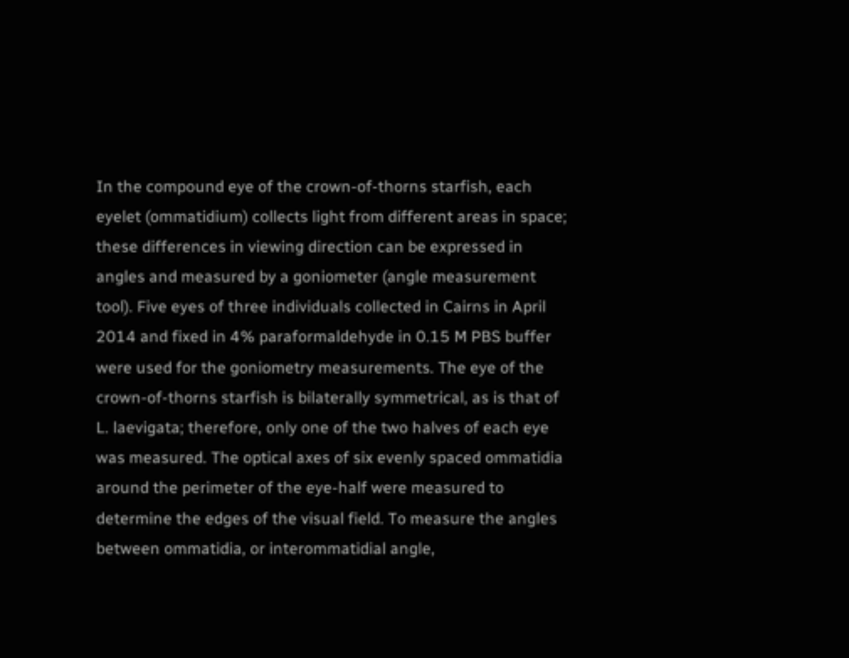In the compound eye of the crown-of-thorns starfish, each eyelet (ommatidium) collects light from different areas in space; these differences in viewing direction can be expressed in angles and measured by a goniometer (angle measurement tool). Five eyes of three individuals collected in Cairns in April 2014 and fixed in 4% paraformaldehyde in 0.15 M PBS buffer were used for the goniometry measurements. The eye of the crown-of-thorns starfish is bilaterally symmetrical, as is that of L. laevigata; therefore, only one of the two halves of each eye was measured. The optical axes of six evenly spaced ommatidia around the perimeter of the eye-half were measured to determine the edges of the visual field. To measure the angles between ommatidia, or interommatidial angle,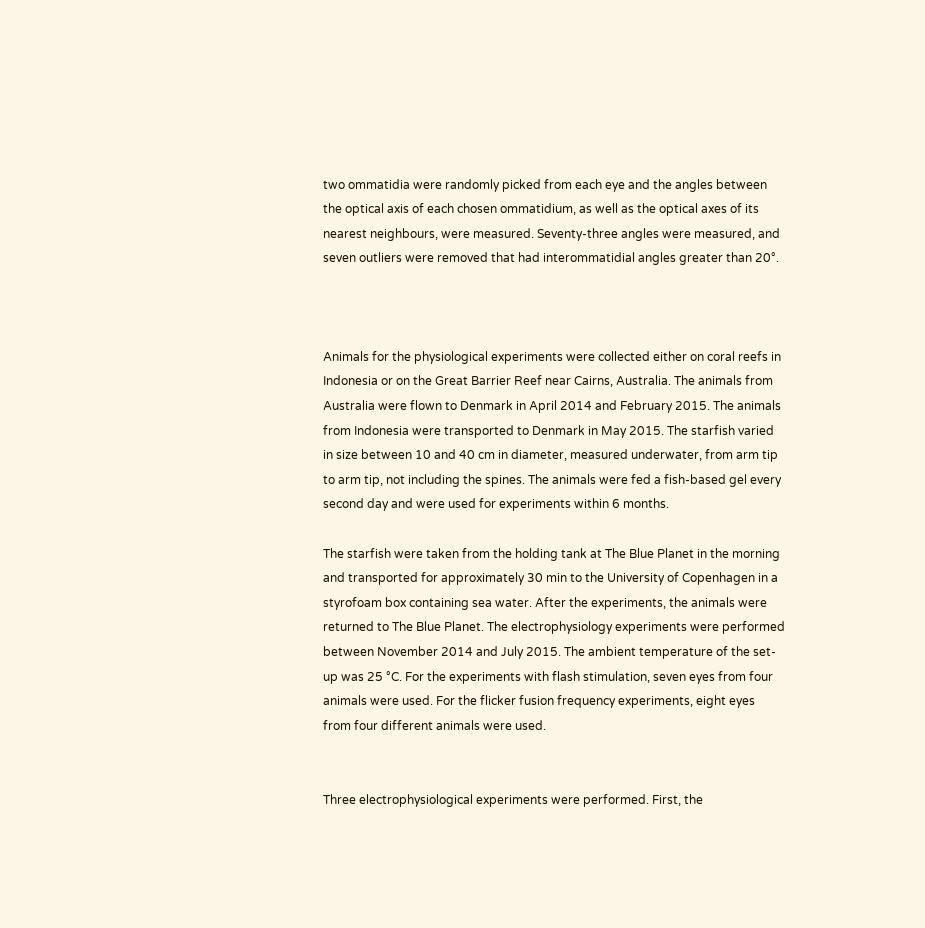two ommatidia were randomly picked from each eye and the angles between the optical axis of each chosen ommatidium, as well as the optical axes of its nearest neighbours, were measured. Seventy-three angles were measured, and seven outliers were removed that had interommatidial angles greater than 20°.



Animals for the physiological experiments were collected either on coral reefs in Indonesia or on the Great Barrier Reef near Cairns, Australia. The animals from Australia were flown to Denmark in April 2014 and February 2015. The animals from Indonesia were transported to Denmark in May 2015. The starfish varied in size between 10 and 40 cm in diameter, measured underwater, from arm tip to arm tip, not including the spines. The animals were fed a fish-based gel every second day and were used for experiments within 6 months.

The starfish were taken from the holding tank at The Blue Planet in the morning and transported for approximately 30 min to the University of Copenhagen in a styrofoam box containing sea water. After the experiments, the animals were returned to The Blue Planet. The electrophysiology experiments were performed between November 2014 and July 2015. The ambient temperature of the set-up was 25 °C. For the experiments with flash stimulation, seven eyes from four animals were used. For the flicker fusion frequency experiments, eight eyes from four different animals were used.


Three electrophysiological experiments were performed. First, the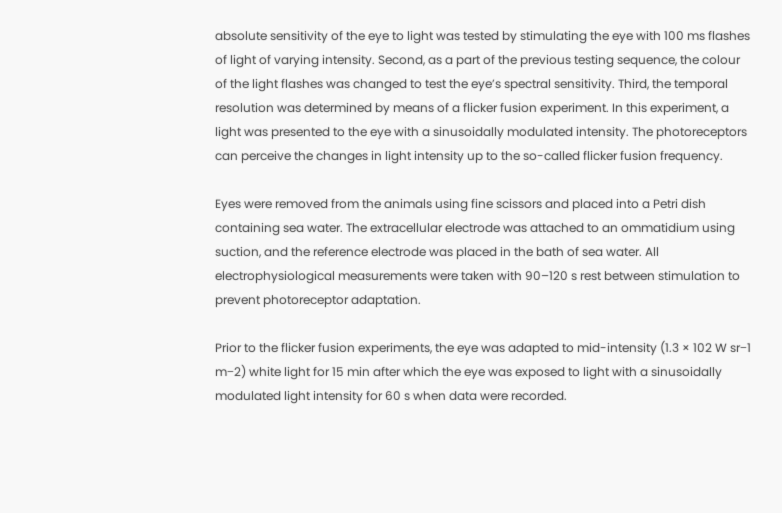absolute sensitivity of the eye to light was tested by stimulating the eye with 100 ms flashes of light of varying intensity. Second, as a part of the previous testing sequence, the colour of the light flashes was changed to test the eye’s spectral sensitivity. Third, the temporal resolution was determined by means of a flicker fusion experiment. In this experiment, a light was presented to the eye with a sinusoidally modulated intensity. The photoreceptors can perceive the changes in light intensity up to the so-called flicker fusion frequency.

Eyes were removed from the animals using fine scissors and placed into a Petri dish containing sea water. The extracellular electrode was attached to an ommatidium using suction, and the reference electrode was placed in the bath of sea water. All electrophysiological measurements were taken with 90–120 s rest between stimulation to prevent photoreceptor adaptation.

Prior to the flicker fusion experiments, the eye was adapted to mid-intensity (1.3 × 102 W sr−1 m−2) white light for 15 min after which the eye was exposed to light with a sinusoidally modulated light intensity for 60 s when data were recorded.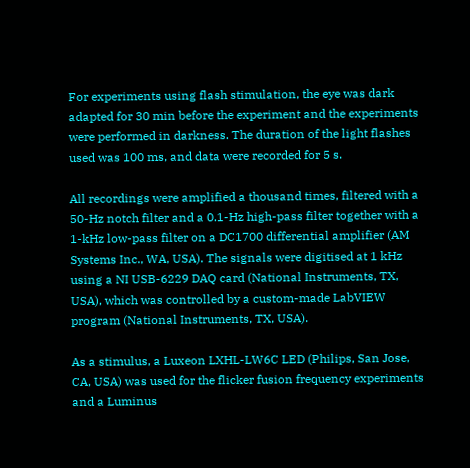For experiments using flash stimulation, the eye was dark adapted for 30 min before the experiment and the experiments were performed in darkness. The duration of the light flashes used was 100 ms, and data were recorded for 5 s.

All recordings were amplified a thousand times, filtered with a 50-Hz notch filter and a 0.1-Hz high-pass filter together with a 1-kHz low-pass filter on a DC1700 differential amplifier (AM Systems Inc., WA, USA). The signals were digitised at 1 kHz using a NI USB-6229 DAQ card (National Instruments, TX, USA), which was controlled by a custom-made LabVIEW program (National Instruments, TX, USA).

As a stimulus, a Luxeon LXHL-LW6C LED (Philips, San Jose, CA, USA) was used for the flicker fusion frequency experiments and a Luminus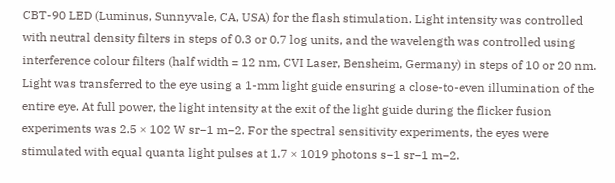CBT-90 LED (Luminus, Sunnyvale, CA, USA) for the flash stimulation. Light intensity was controlled with neutral density filters in steps of 0.3 or 0.7 log units, and the wavelength was controlled using interference colour filters (half width = 12 nm, CVI Laser, Bensheim, Germany) in steps of 10 or 20 nm. Light was transferred to the eye using a 1-mm light guide ensuring a close-to-even illumination of the entire eye. At full power, the light intensity at the exit of the light guide during the flicker fusion experiments was 2.5 × 102 W sr−1 m−2. For the spectral sensitivity experiments, the eyes were stimulated with equal quanta light pulses at 1.7 × 1019 photons s−1 sr−1 m−2.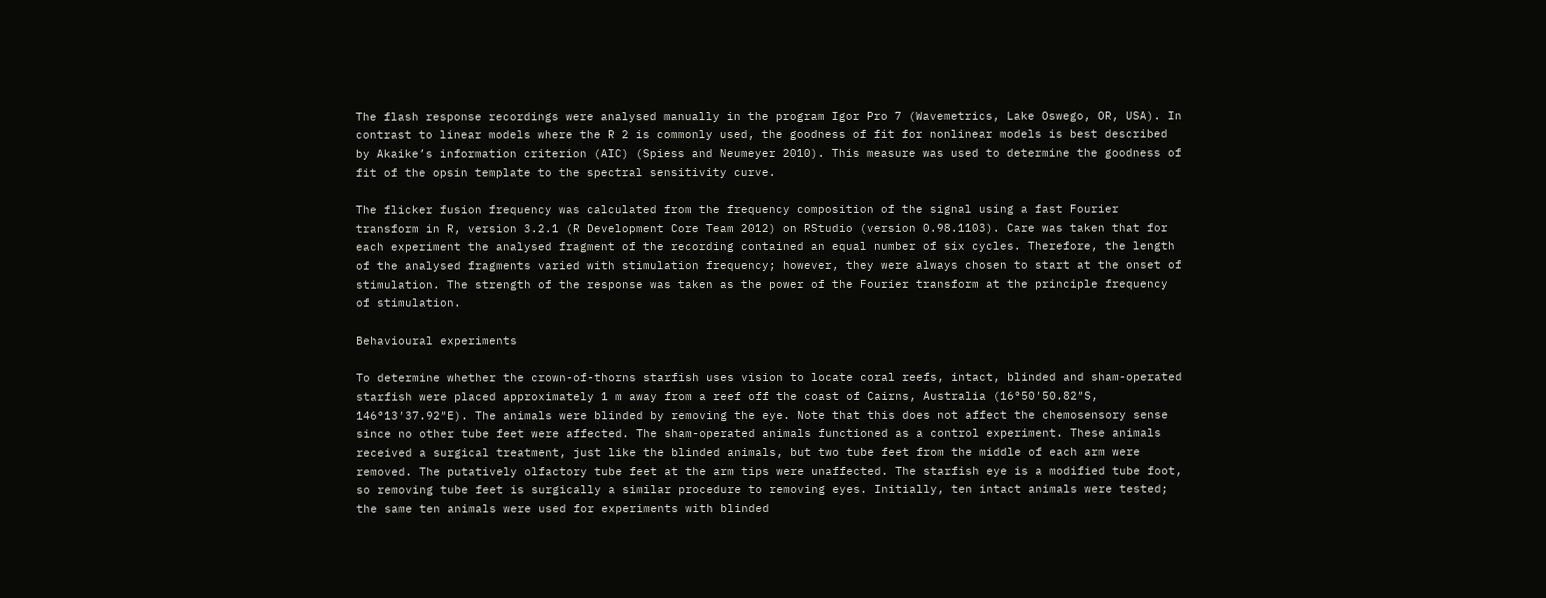The flash response recordings were analysed manually in the program Igor Pro 7 (Wavemetrics, Lake Oswego, OR, USA). In contrast to linear models where the R 2 is commonly used, the goodness of fit for nonlinear models is best described by Akaike’s information criterion (AIC) (Spiess and Neumeyer 2010). This measure was used to determine the goodness of fit of the opsin template to the spectral sensitivity curve.

The flicker fusion frequency was calculated from the frequency composition of the signal using a fast Fourier transform in R, version 3.2.1 (R Development Core Team 2012) on RStudio (version 0.98.1103). Care was taken that for each experiment the analysed fragment of the recording contained an equal number of six cycles. Therefore, the length of the analysed fragments varied with stimulation frequency; however, they were always chosen to start at the onset of stimulation. The strength of the response was taken as the power of the Fourier transform at the principle frequency of stimulation.

Behavioural experiments

To determine whether the crown-of-thorns starfish uses vision to locate coral reefs, intact, blinded and sham-operated starfish were placed approximately 1 m away from a reef off the coast of Cairns, Australia (16°50′50.82″S, 146°13′37.92″E). The animals were blinded by removing the eye. Note that this does not affect the chemosensory sense since no other tube feet were affected. The sham-operated animals functioned as a control experiment. These animals received a surgical treatment, just like the blinded animals, but two tube feet from the middle of each arm were removed. The putatively olfactory tube feet at the arm tips were unaffected. The starfish eye is a modified tube foot, so removing tube feet is surgically a similar procedure to removing eyes. Initially, ten intact animals were tested; the same ten animals were used for experiments with blinded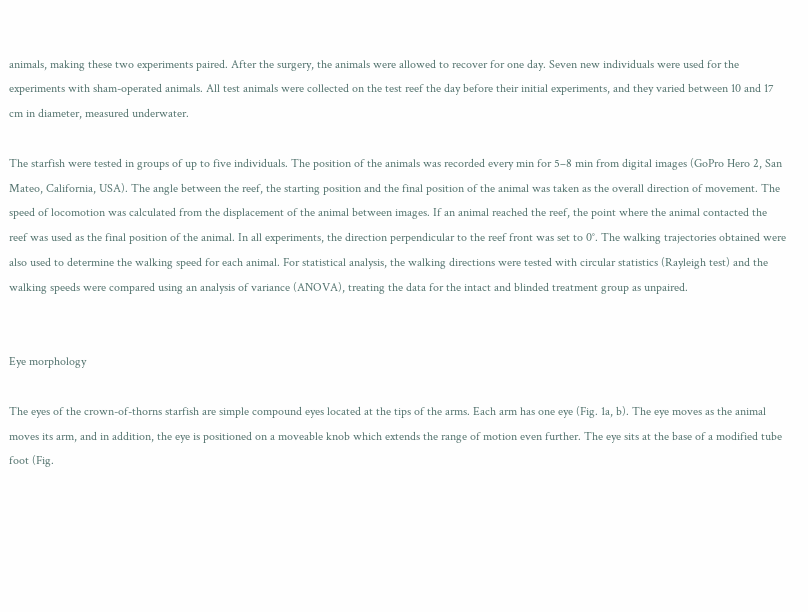animals, making these two experiments paired. After the surgery, the animals were allowed to recover for one day. Seven new individuals were used for the experiments with sham-operated animals. All test animals were collected on the test reef the day before their initial experiments, and they varied between 10 and 17 cm in diameter, measured underwater.

The starfish were tested in groups of up to five individuals. The position of the animals was recorded every min for 5–8 min from digital images (GoPro Hero 2, San Mateo, California, USA). The angle between the reef, the starting position and the final position of the animal was taken as the overall direction of movement. The speed of locomotion was calculated from the displacement of the animal between images. If an animal reached the reef, the point where the animal contacted the reef was used as the final position of the animal. In all experiments, the direction perpendicular to the reef front was set to 0°. The walking trajectories obtained were also used to determine the walking speed for each animal. For statistical analysis, the walking directions were tested with circular statistics (Rayleigh test) and the walking speeds were compared using an analysis of variance (ANOVA), treating the data for the intact and blinded treatment group as unpaired.


Eye morphology

The eyes of the crown-of-thorns starfish are simple compound eyes located at the tips of the arms. Each arm has one eye (Fig. 1a, b). The eye moves as the animal moves its arm, and in addition, the eye is positioned on a moveable knob which extends the range of motion even further. The eye sits at the base of a modified tube foot (Fig.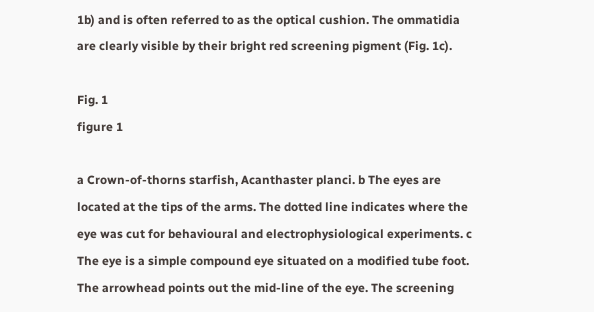1b) and is often referred to as the optical cushion. The ommatidia are clearly visible by their bright red screening pigment (Fig. 1c).

Fig. 1
figure 1

a Crown-of-thorns starfish, Acanthaster planci. b The eyes are located at the tips of the arms. The dotted line indicates where the eye was cut for behavioural and electrophysiological experiments. c The eye is a simple compound eye situated on a modified tube foot. The arrowhead points out the mid-line of the eye. The screening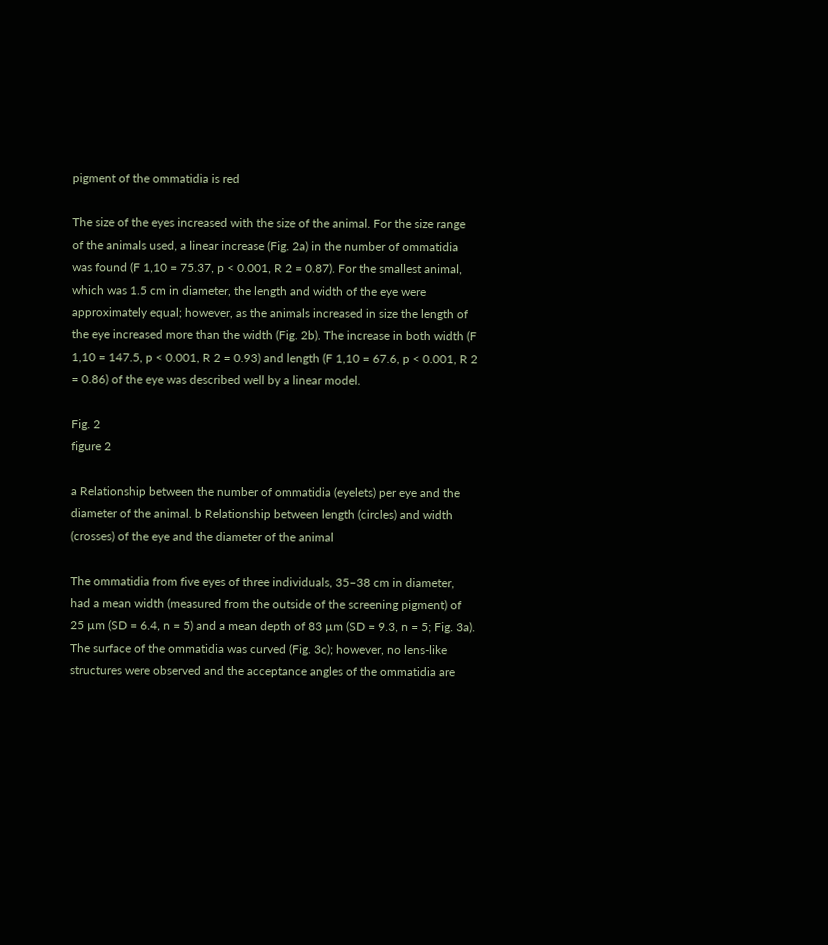pigment of the ommatidia is red

The size of the eyes increased with the size of the animal. For the size range of the animals used, a linear increase (Fig. 2a) in the number of ommatidia was found (F 1,10 = 75.37, p < 0.001, R 2 = 0.87). For the smallest animal, which was 1.5 cm in diameter, the length and width of the eye were approximately equal; however, as the animals increased in size the length of the eye increased more than the width (Fig. 2b). The increase in both width (F 1,10 = 147.5, p < 0.001, R 2 = 0.93) and length (F 1,10 = 67.6, p < 0.001, R 2 = 0.86) of the eye was described well by a linear model.

Fig. 2
figure 2

a Relationship between the number of ommatidia (eyelets) per eye and the diameter of the animal. b Relationship between length (circles) and width (crosses) of the eye and the diameter of the animal

The ommatidia from five eyes of three individuals, 35–38 cm in diameter, had a mean width (measured from the outside of the screening pigment) of 25 µm (SD = 6.4, n = 5) and a mean depth of 83 µm (SD = 9.3, n = 5; Fig. 3a). The surface of the ommatidia was curved (Fig. 3c); however, no lens-like structures were observed and the acceptance angles of the ommatidia are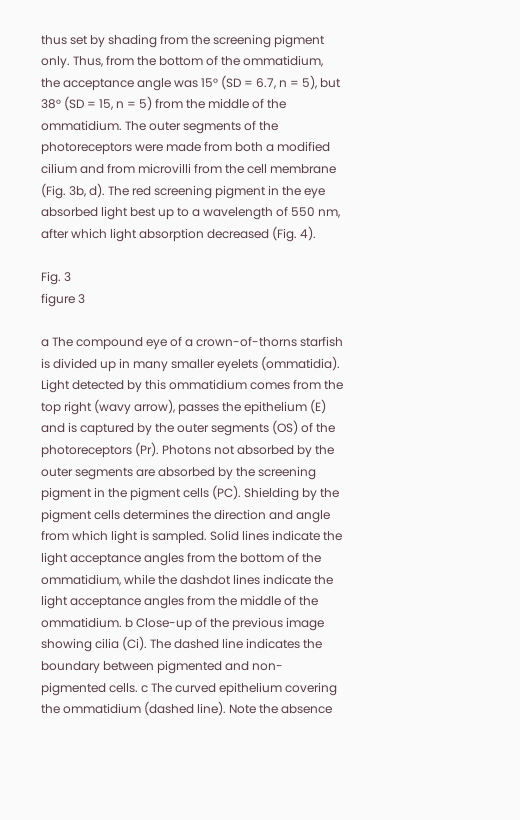thus set by shading from the screening pigment only. Thus, from the bottom of the ommatidium, the acceptance angle was 15° (SD = 6.7, n = 5), but 38° (SD = 15, n = 5) from the middle of the ommatidium. The outer segments of the photoreceptors were made from both a modified cilium and from microvilli from the cell membrane (Fig. 3b, d). The red screening pigment in the eye absorbed light best up to a wavelength of 550 nm, after which light absorption decreased (Fig. 4).

Fig. 3
figure 3

a The compound eye of a crown-of-thorns starfish is divided up in many smaller eyelets (ommatidia). Light detected by this ommatidium comes from the top right (wavy arrow), passes the epithelium (E) and is captured by the outer segments (OS) of the photoreceptors (Pr). Photons not absorbed by the outer segments are absorbed by the screening pigment in the pigment cells (PC). Shielding by the pigment cells determines the direction and angle from which light is sampled. Solid lines indicate the light acceptance angles from the bottom of the ommatidium, while the dashdot lines indicate the light acceptance angles from the middle of the ommatidium. b Close-up of the previous image showing cilia (Ci). The dashed line indicates the boundary between pigmented and non-pigmented cells. c The curved epithelium covering the ommatidium (dashed line). Note the absence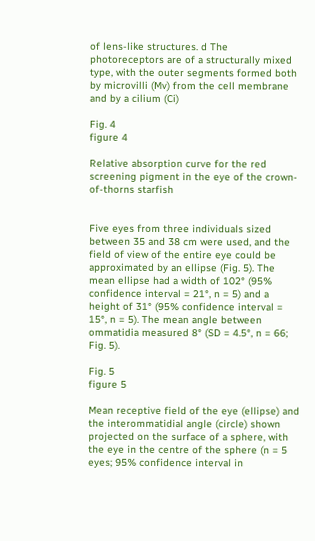of lens-like structures. d The photoreceptors are of a structurally mixed type, with the outer segments formed both by microvilli (Mv) from the cell membrane and by a cilium (Ci)

Fig. 4
figure 4

Relative absorption curve for the red screening pigment in the eye of the crown-of-thorns starfish


Five eyes from three individuals sized between 35 and 38 cm were used, and the field of view of the entire eye could be approximated by an ellipse (Fig. 5). The mean ellipse had a width of 102° (95% confidence interval = 21°, n = 5) and a height of 31° (95% confidence interval = 15°, n = 5). The mean angle between ommatidia measured 8° (SD = 4.5°, n = 66; Fig. 5).

Fig. 5
figure 5

Mean receptive field of the eye (ellipse) and the interommatidial angle (circle) shown projected on the surface of a sphere, with the eye in the centre of the sphere (n = 5 eyes; 95% confidence interval in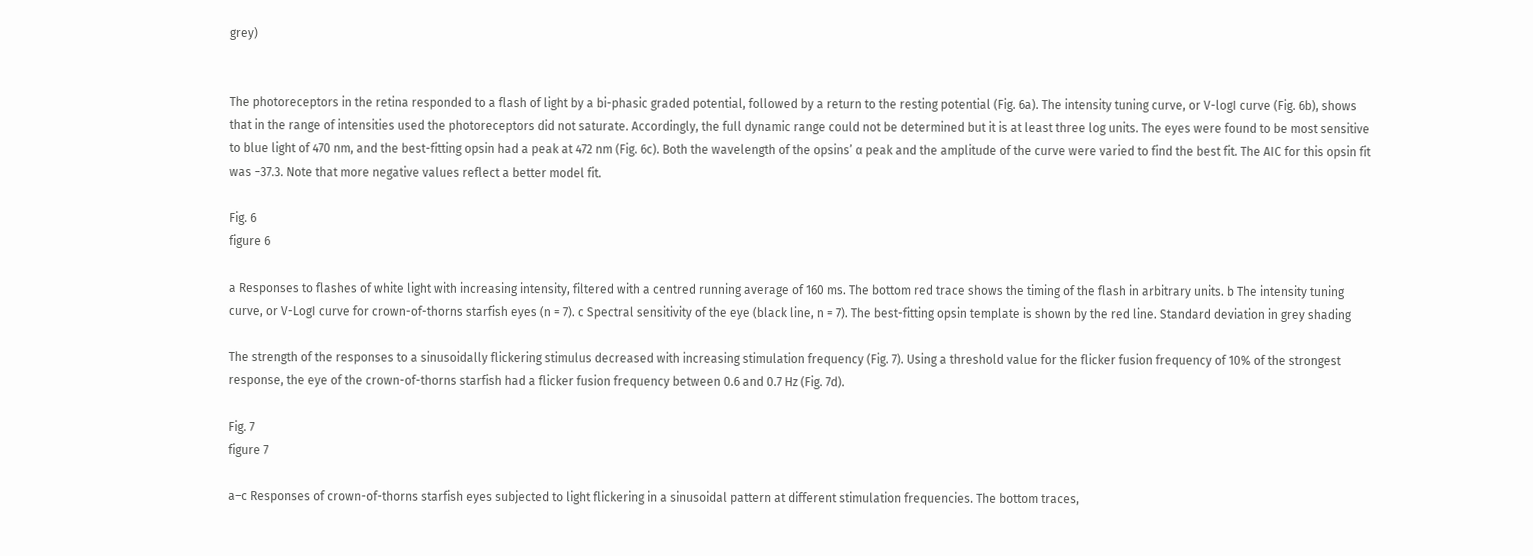grey)


The photoreceptors in the retina responded to a flash of light by a bi-phasic graded potential, followed by a return to the resting potential (Fig. 6a). The intensity tuning curve, or V-logI curve (Fig. 6b), shows that in the range of intensities used the photoreceptors did not saturate. Accordingly, the full dynamic range could not be determined but it is at least three log units. The eyes were found to be most sensitive to blue light of 470 nm, and the best-fitting opsin had a peak at 472 nm (Fig. 6c). Both the wavelength of the opsins’ α peak and the amplitude of the curve were varied to find the best fit. The AIC for this opsin fit was −37.3. Note that more negative values reflect a better model fit.

Fig. 6
figure 6

a Responses to flashes of white light with increasing intensity, filtered with a centred running average of 160 ms. The bottom red trace shows the timing of the flash in arbitrary units. b The intensity tuning curve, or V-LogI curve for crown-of-thorns starfish eyes (n = 7). c Spectral sensitivity of the eye (black line, n = 7). The best-fitting opsin template is shown by the red line. Standard deviation in grey shading

The strength of the responses to a sinusoidally flickering stimulus decreased with increasing stimulation frequency (Fig. 7). Using a threshold value for the flicker fusion frequency of 10% of the strongest response, the eye of the crown-of-thorns starfish had a flicker fusion frequency between 0.6 and 0.7 Hz (Fig. 7d).

Fig. 7
figure 7

a–c Responses of crown-of-thorns starfish eyes subjected to light flickering in a sinusoidal pattern at different stimulation frequencies. The bottom traces,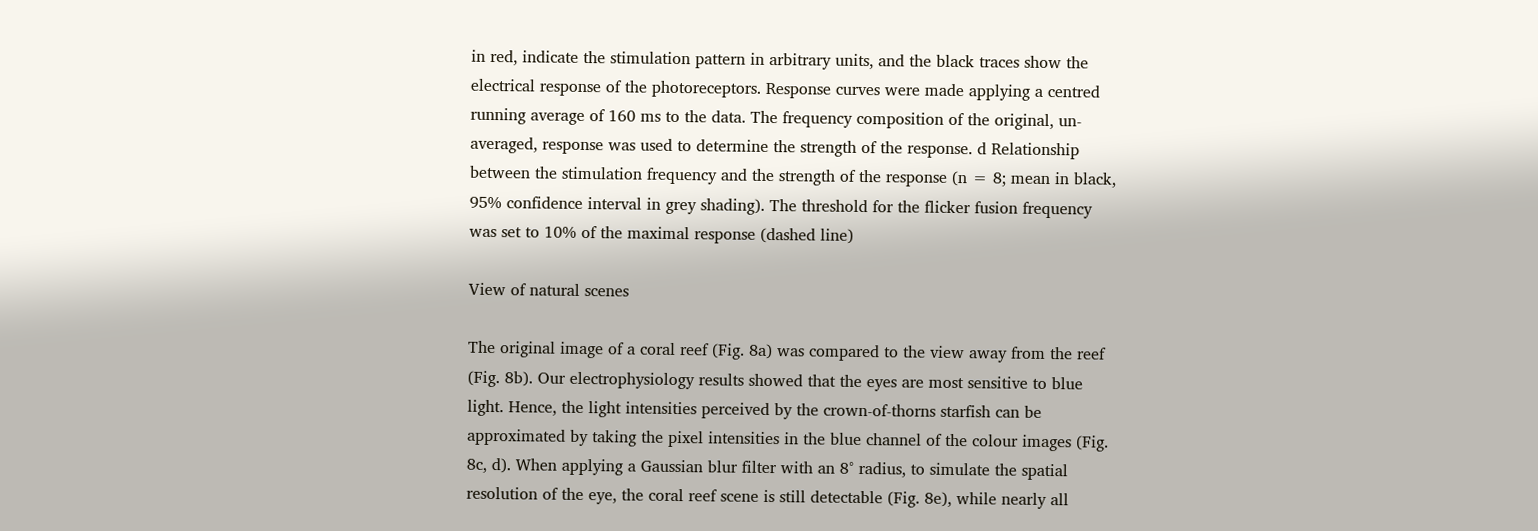in red, indicate the stimulation pattern in arbitrary units, and the black traces show the electrical response of the photoreceptors. Response curves were made applying a centred running average of 160 ms to the data. The frequency composition of the original, un-averaged, response was used to determine the strength of the response. d Relationship between the stimulation frequency and the strength of the response (n = 8; mean in black, 95% confidence interval in grey shading). The threshold for the flicker fusion frequency was set to 10% of the maximal response (dashed line)

View of natural scenes

The original image of a coral reef (Fig. 8a) was compared to the view away from the reef (Fig. 8b). Our electrophysiology results showed that the eyes are most sensitive to blue light. Hence, the light intensities perceived by the crown-of-thorns starfish can be approximated by taking the pixel intensities in the blue channel of the colour images (Fig. 8c, d). When applying a Gaussian blur filter with an 8° radius, to simulate the spatial resolution of the eye, the coral reef scene is still detectable (Fig. 8e), while nearly all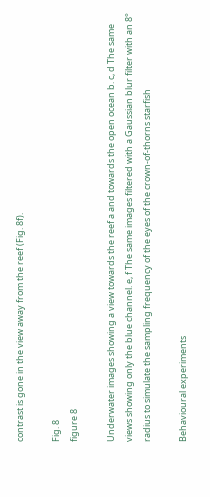contrast is gone in the view away from the reef (Fig. 8f).

Fig. 8
figure 8

Underwater images showing a view towards the reef a and towards the open ocean b. c, d The same views showing only the blue channel. e, f The same images filtered with a Gaussian blur filter with an 8° radius to simulate the sampling frequency of the eyes of the crown-of-thorns starfish

Behavioural experiments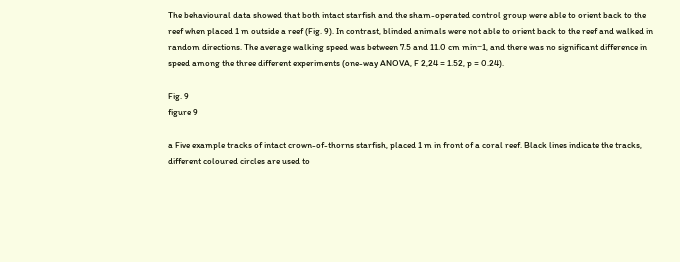The behavioural data showed that both intact starfish and the sham-operated control group were able to orient back to the reef when placed 1 m outside a reef (Fig. 9). In contrast, blinded animals were not able to orient back to the reef and walked in random directions. The average walking speed was between 7.5 and 11.0 cm min−1, and there was no significant difference in speed among the three different experiments (one-way ANOVA, F 2,24 = 1.52, p = 0.24).

Fig. 9
figure 9

a Five example tracks of intact crown-of-thorns starfish, placed 1 m in front of a coral reef. Black lines indicate the tracks, different coloured circles are used to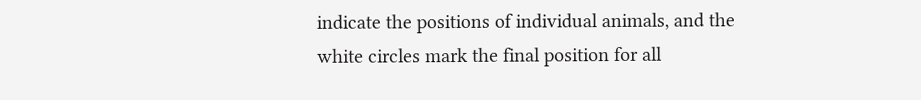indicate the positions of individual animals, and the white circles mark the final position for all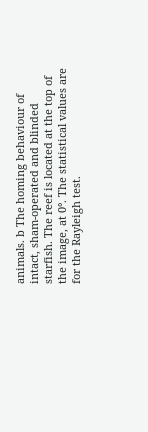animals. b The homing behaviour of intact, sham-operated and blinded starfish. The reef is located at the top of the image, at 0°. The statistical values are for the Rayleigh test.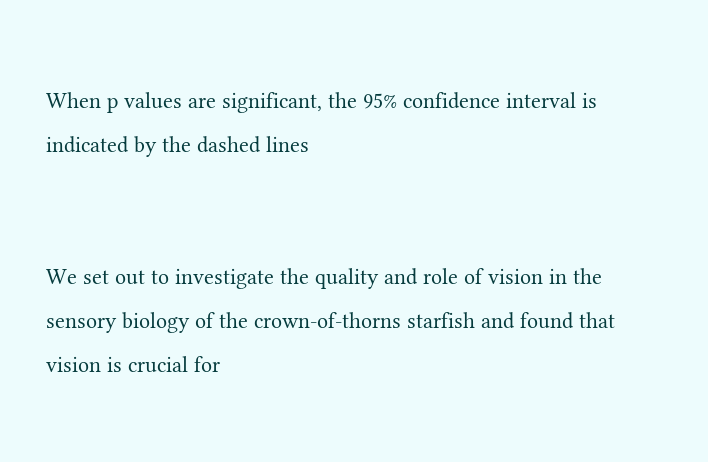When p values are significant, the 95% confidence interval is indicated by the dashed lines


We set out to investigate the quality and role of vision in the sensory biology of the crown-of-thorns starfish and found that vision is crucial for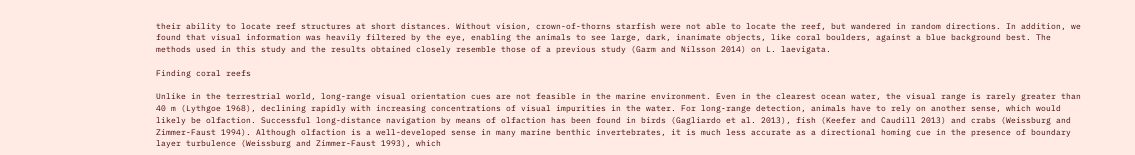their ability to locate reef structures at short distances. Without vision, crown-of-thorns starfish were not able to locate the reef, but wandered in random directions. In addition, we found that visual information was heavily filtered by the eye, enabling the animals to see large, dark, inanimate objects, like coral boulders, against a blue background best. The methods used in this study and the results obtained closely resemble those of a previous study (Garm and Nilsson 2014) on L. laevigata.

Finding coral reefs

Unlike in the terrestrial world, long-range visual orientation cues are not feasible in the marine environment. Even in the clearest ocean water, the visual range is rarely greater than 40 m (Lythgoe 1968), declining rapidly with increasing concentrations of visual impurities in the water. For long-range detection, animals have to rely on another sense, which would likely be olfaction. Successful long-distance navigation by means of olfaction has been found in birds (Gagliardo et al. 2013), fish (Keefer and Caudill 2013) and crabs (Weissburg and Zimmer-Faust 1994). Although olfaction is a well-developed sense in many marine benthic invertebrates, it is much less accurate as a directional homing cue in the presence of boundary layer turbulence (Weissburg and Zimmer-Faust 1993), which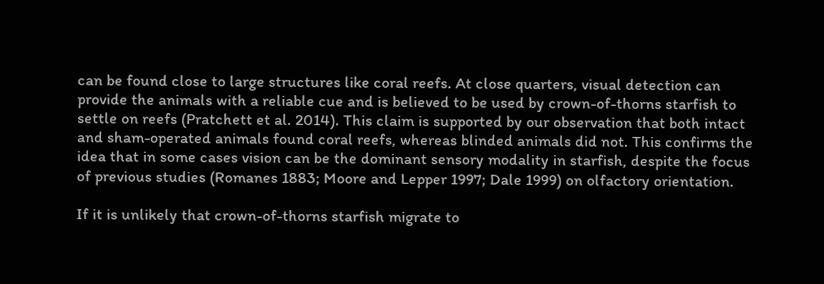can be found close to large structures like coral reefs. At close quarters, visual detection can provide the animals with a reliable cue and is believed to be used by crown-of-thorns starfish to settle on reefs (Pratchett et al. 2014). This claim is supported by our observation that both intact and sham-operated animals found coral reefs, whereas blinded animals did not. This confirms the idea that in some cases vision can be the dominant sensory modality in starfish, despite the focus of previous studies (Romanes 1883; Moore and Lepper 1997; Dale 1999) on olfactory orientation.

If it is unlikely that crown-of-thorns starfish migrate to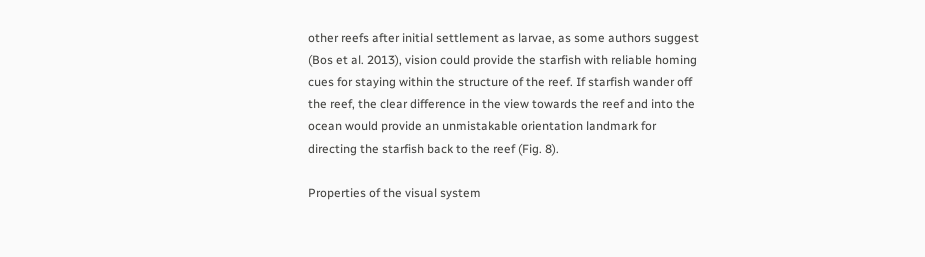other reefs after initial settlement as larvae, as some authors suggest (Bos et al. 2013), vision could provide the starfish with reliable homing cues for staying within the structure of the reef. If starfish wander off the reef, the clear difference in the view towards the reef and into the ocean would provide an unmistakable orientation landmark for directing the starfish back to the reef (Fig. 8).

Properties of the visual system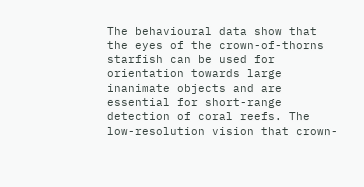The behavioural data show that the eyes of the crown-of-thorns starfish can be used for orientation towards large inanimate objects and are essential for short-range detection of coral reefs. The low-resolution vision that crown-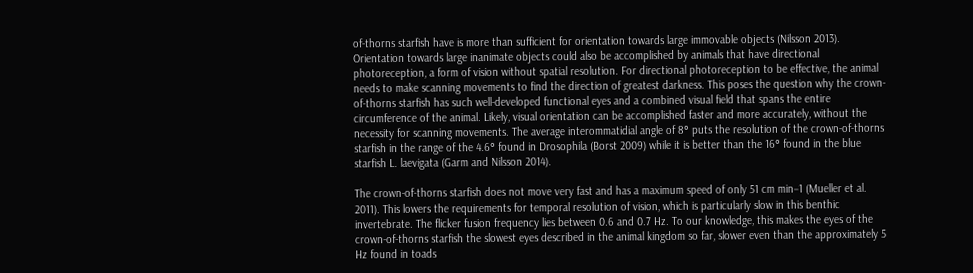of-thorns starfish have is more than sufficient for orientation towards large immovable objects (Nilsson 2013). Orientation towards large inanimate objects could also be accomplished by animals that have directional photoreception, a form of vision without spatial resolution. For directional photoreception to be effective, the animal needs to make scanning movements to find the direction of greatest darkness. This poses the question why the crown-of-thorns starfish has such well-developed functional eyes and a combined visual field that spans the entire circumference of the animal. Likely, visual orientation can be accomplished faster and more accurately, without the necessity for scanning movements. The average interommatidial angle of 8° puts the resolution of the crown-of-thorns starfish in the range of the 4.6° found in Drosophila (Borst 2009) while it is better than the 16° found in the blue starfish L. laevigata (Garm and Nilsson 2014).

The crown-of-thorns starfish does not move very fast and has a maximum speed of only 51 cm min−1 (Mueller et al. 2011). This lowers the requirements for temporal resolution of vision, which is particularly slow in this benthic invertebrate. The flicker fusion frequency lies between 0.6 and 0.7 Hz. To our knowledge, this makes the eyes of the crown-of-thorns starfish the slowest eyes described in the animal kingdom so far, slower even than the approximately 5 Hz found in toads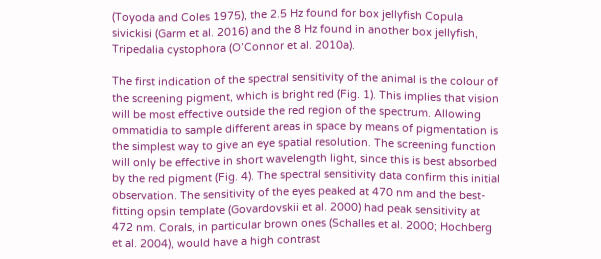(Toyoda and Coles 1975), the 2.5 Hz found for box jellyfish Copula sivickisi (Garm et al. 2016) and the 8 Hz found in another box jellyfish, Tripedalia cystophora (O’Connor et al. 2010a).

The first indication of the spectral sensitivity of the animal is the colour of the screening pigment, which is bright red (Fig. 1). This implies that vision will be most effective outside the red region of the spectrum. Allowing ommatidia to sample different areas in space by means of pigmentation is the simplest way to give an eye spatial resolution. The screening function will only be effective in short wavelength light, since this is best absorbed by the red pigment (Fig. 4). The spectral sensitivity data confirm this initial observation. The sensitivity of the eyes peaked at 470 nm and the best-fitting opsin template (Govardovskii et al. 2000) had peak sensitivity at 472 nm. Corals, in particular brown ones (Schalles et al. 2000; Hochberg et al. 2004), would have a high contrast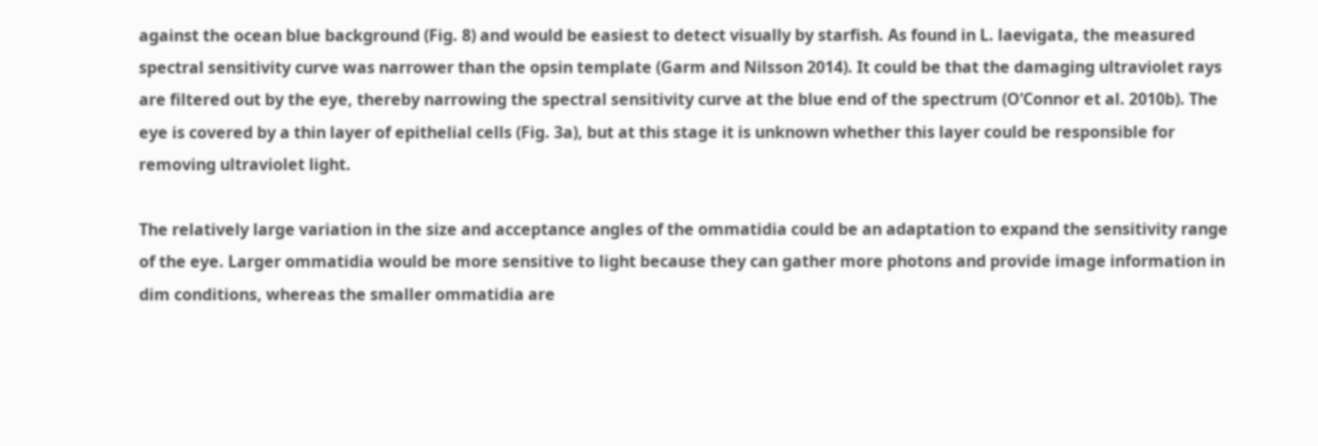against the ocean blue background (Fig. 8) and would be easiest to detect visually by starfish. As found in L. laevigata, the measured spectral sensitivity curve was narrower than the opsin template (Garm and Nilsson 2014). It could be that the damaging ultraviolet rays are filtered out by the eye, thereby narrowing the spectral sensitivity curve at the blue end of the spectrum (O’Connor et al. 2010b). The eye is covered by a thin layer of epithelial cells (Fig. 3a), but at this stage it is unknown whether this layer could be responsible for removing ultraviolet light.

The relatively large variation in the size and acceptance angles of the ommatidia could be an adaptation to expand the sensitivity range of the eye. Larger ommatidia would be more sensitive to light because they can gather more photons and provide image information in dim conditions, whereas the smaller ommatidia are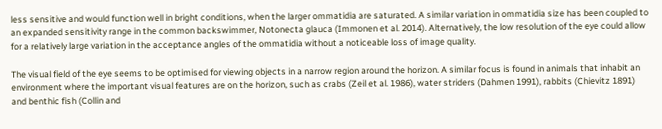less sensitive and would function well in bright conditions, when the larger ommatidia are saturated. A similar variation in ommatidia size has been coupled to an expanded sensitivity range in the common backswimmer, Notonecta glauca (Immonen et al. 2014). Alternatively, the low resolution of the eye could allow for a relatively large variation in the acceptance angles of the ommatidia without a noticeable loss of image quality.

The visual field of the eye seems to be optimised for viewing objects in a narrow region around the horizon. A similar focus is found in animals that inhabit an environment where the important visual features are on the horizon, such as crabs (Zeil et al. 1986), water striders (Dahmen 1991), rabbits (Chievitz 1891) and benthic fish (Collin and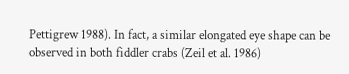Pettigrew 1988). In fact, a similar elongated eye shape can be observed in both fiddler crabs (Zeil et al. 1986)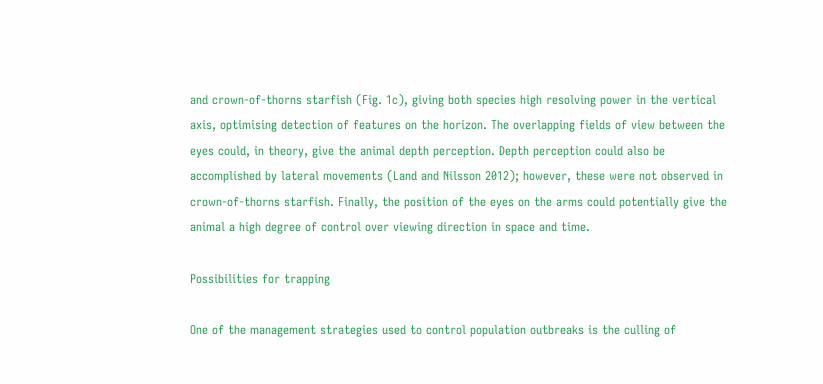and crown-of-thorns starfish (Fig. 1c), giving both species high resolving power in the vertical axis, optimising detection of features on the horizon. The overlapping fields of view between the eyes could, in theory, give the animal depth perception. Depth perception could also be accomplished by lateral movements (Land and Nilsson 2012); however, these were not observed in crown-of-thorns starfish. Finally, the position of the eyes on the arms could potentially give the animal a high degree of control over viewing direction in space and time.

Possibilities for trapping

One of the management strategies used to control population outbreaks is the culling of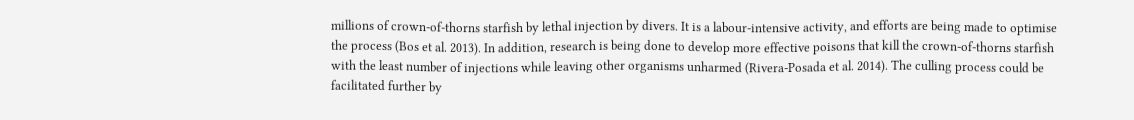millions of crown-of-thorns starfish by lethal injection by divers. It is a labour-intensive activity, and efforts are being made to optimise the process (Bos et al. 2013). In addition, research is being done to develop more effective poisons that kill the crown-of-thorns starfish with the least number of injections while leaving other organisms unharmed (Rivera-Posada et al. 2014). The culling process could be facilitated further by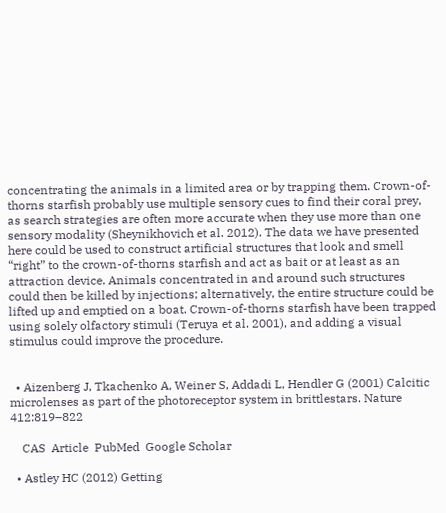concentrating the animals in a limited area or by trapping them. Crown-of-thorns starfish probably use multiple sensory cues to find their coral prey, as search strategies are often more accurate when they use more than one sensory modality (Sheynikhovich et al. 2012). The data we have presented here could be used to construct artificial structures that look and smell “right” to the crown-of-thorns starfish and act as bait or at least as an attraction device. Animals concentrated in and around such structures could then be killed by injections; alternatively, the entire structure could be lifted up and emptied on a boat. Crown-of-thorns starfish have been trapped using solely olfactory stimuli (Teruya et al. 2001), and adding a visual stimulus could improve the procedure.


  • Aizenberg J, Tkachenko A, Weiner S, Addadi L, Hendler G (2001) Calcitic microlenses as part of the photoreceptor system in brittlestars. Nature 412:819–822

    CAS  Article  PubMed  Google Scholar

  • Astley HC (2012) Getting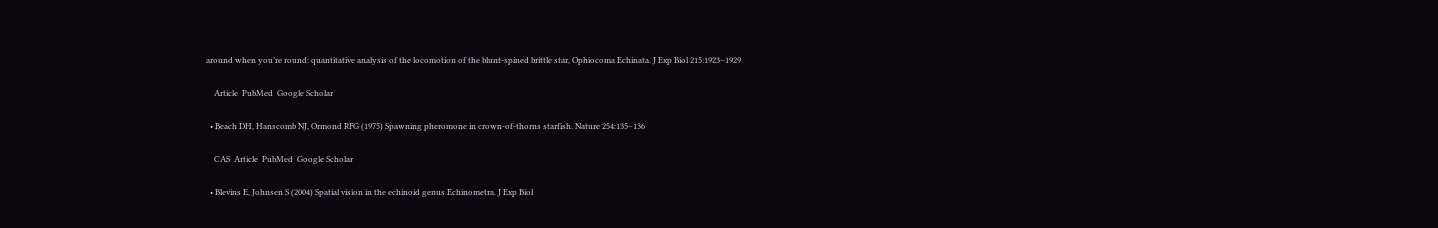around when you’re round: quantitative analysis of the locomotion of the blunt-spined brittle star, Ophiocoma Echinata. J Exp Biol 215:1923–1929

    Article  PubMed  Google Scholar

  • Beach DH, Hanscomb NJ, Ormond RFG (1975) Spawning pheromone in crown-of-thorns starfish. Nature 254:135–136

    CAS  Article  PubMed  Google Scholar

  • Blevins E, Johnsen S (2004) Spatial vision in the echinoid genus Echinometra. J Exp Biol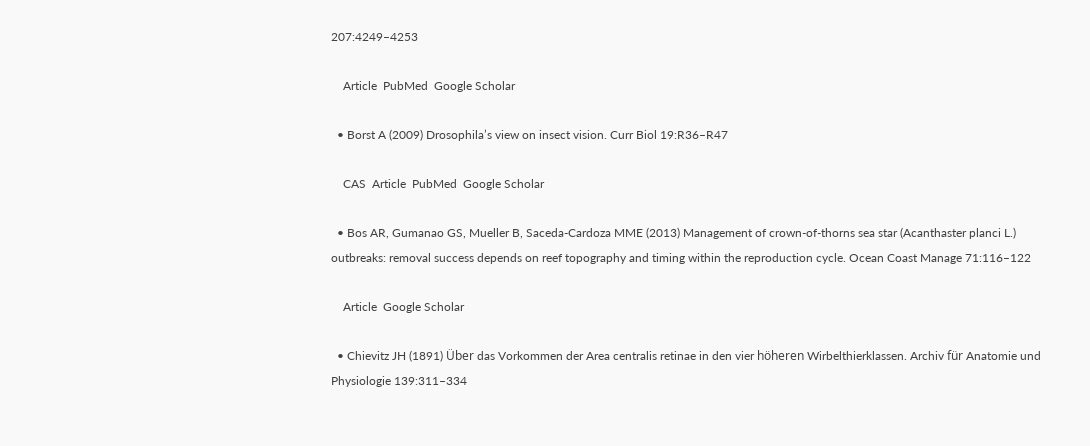207:4249–4253

    Article  PubMed  Google Scholar

  • Borst A (2009) Drosophila’s view on insect vision. Curr Biol 19:R36–R47

    CAS  Article  PubMed  Google Scholar

  • Bos AR, Gumanao GS, Mueller B, Saceda-Cardoza MME (2013) Management of crown-of-thorns sea star (Acanthaster planci L.) outbreaks: removal success depends on reef topography and timing within the reproduction cycle. Ocean Coast Manage 71:116–122

    Article  Google Scholar

  • Chievitz JH (1891) Über das Vorkommen der Area centralis retinae in den vier höheren Wirbelthierklassen. Archiv für Anatomie und Physiologie 139:311–334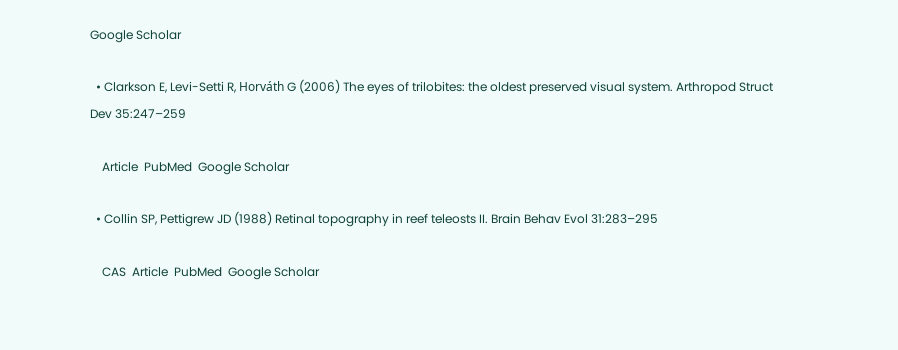Google Scholar

  • Clarkson E, Levi-Setti R, Horváth G (2006) The eyes of trilobites: the oldest preserved visual system. Arthropod Struct Dev 35:247–259

    Article  PubMed  Google Scholar

  • Collin SP, Pettigrew JD (1988) Retinal topography in reef teleosts II. Brain Behav Evol 31:283–295

    CAS  Article  PubMed  Google Scholar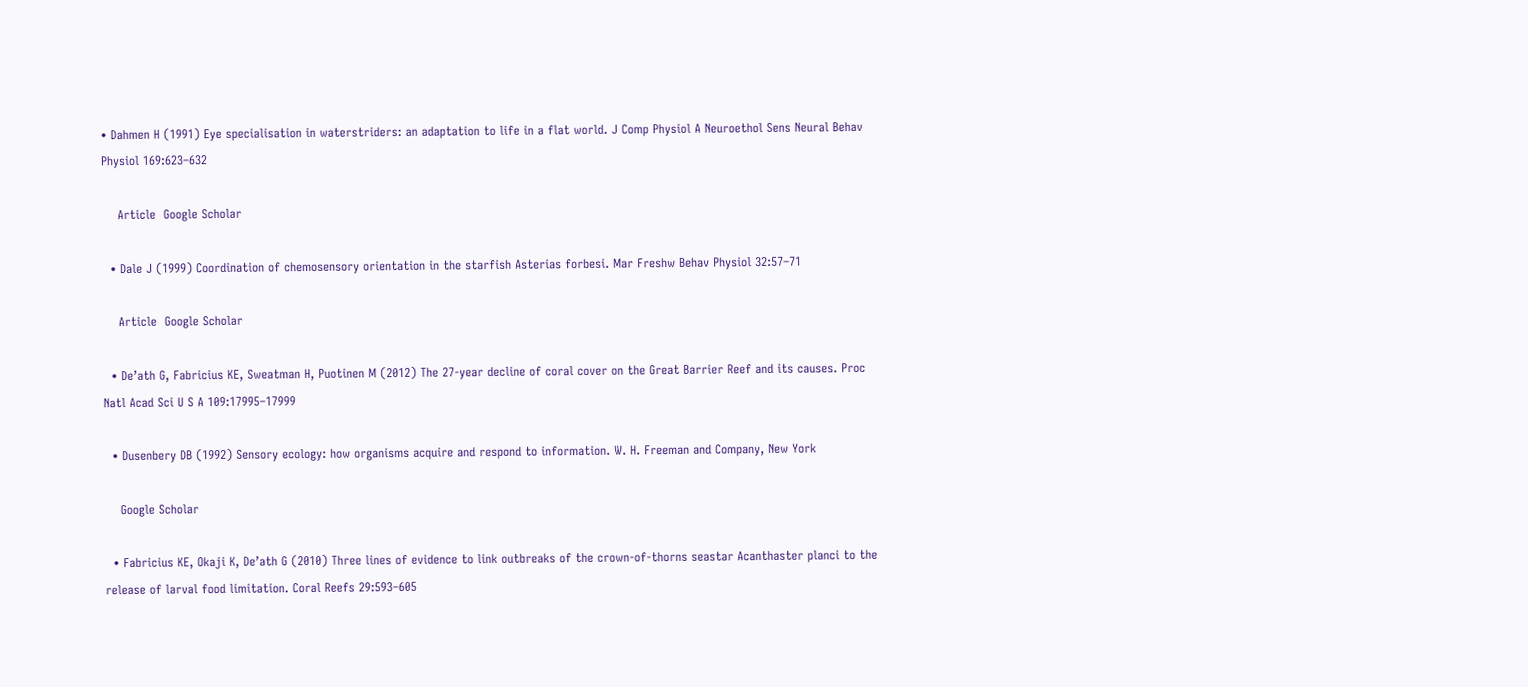• Dahmen H (1991) Eye specialisation in waterstriders: an adaptation to life in a flat world. J Comp Physiol A Neuroethol Sens Neural Behav Physiol 169:623–632

    Article  Google Scholar

  • Dale J (1999) Coordination of chemosensory orientation in the starfish Asterias forbesi. Mar Freshw Behav Physiol 32:57–71

    Article  Google Scholar

  • De’ath G, Fabricius KE, Sweatman H, Puotinen M (2012) The 27-year decline of coral cover on the Great Barrier Reef and its causes. Proc Natl Acad Sci U S A 109:17995–17999

  • Dusenbery DB (1992) Sensory ecology: how organisms acquire and respond to information. W. H. Freeman and Company, New York

    Google Scholar

  • Fabricius KE, Okaji K, De’ath G (2010) Three lines of evidence to link outbreaks of the crown-of-thorns seastar Acanthaster planci to the release of larval food limitation. Coral Reefs 29:593–605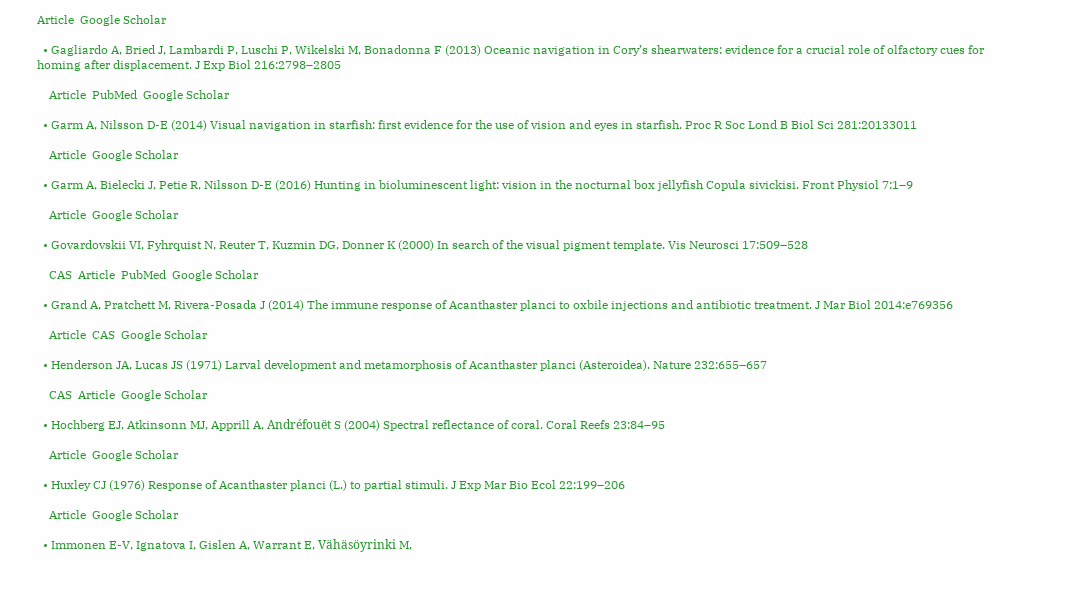Article  Google Scholar

  • Gagliardo A, Bried J, Lambardi P, Luschi P, Wikelski M, Bonadonna F (2013) Oceanic navigation in Cory’s shearwaters: evidence for a crucial role of olfactory cues for homing after displacement. J Exp Biol 216:2798–2805

    Article  PubMed  Google Scholar

  • Garm A, Nilsson D-E (2014) Visual navigation in starfish: first evidence for the use of vision and eyes in starfish. Proc R Soc Lond B Biol Sci 281:20133011

    Article  Google Scholar

  • Garm A, Bielecki J, Petie R, Nilsson D-E (2016) Hunting in bioluminescent light: vision in the nocturnal box jellyfish Copula sivickisi. Front Physiol 7:1–9

    Article  Google Scholar

  • Govardovskii VI, Fyhrquist N, Reuter T, Kuzmin DG, Donner K (2000) In search of the visual pigment template. Vis Neurosci 17:509–528

    CAS  Article  PubMed  Google Scholar

  • Grand A, Pratchett M, Rivera-Posada J (2014) The immune response of Acanthaster planci to oxbile injections and antibiotic treatment. J Mar Biol 2014:e769356

    Article  CAS  Google Scholar

  • Henderson JA, Lucas JS (1971) Larval development and metamorphosis of Acanthaster planci (Asteroidea). Nature 232:655–657

    CAS  Article  Google Scholar

  • Hochberg EJ, Atkinsonn MJ, Apprill A, Andréfouët S (2004) Spectral reflectance of coral. Coral Reefs 23:84–95

    Article  Google Scholar

  • Huxley CJ (1976) Response of Acanthaster planci (L.) to partial stimuli. J Exp Mar Bio Ecol 22:199–206

    Article  Google Scholar

  • Immonen E-V, Ignatova I, Gislen A, Warrant E, Vähäsöyrinki M,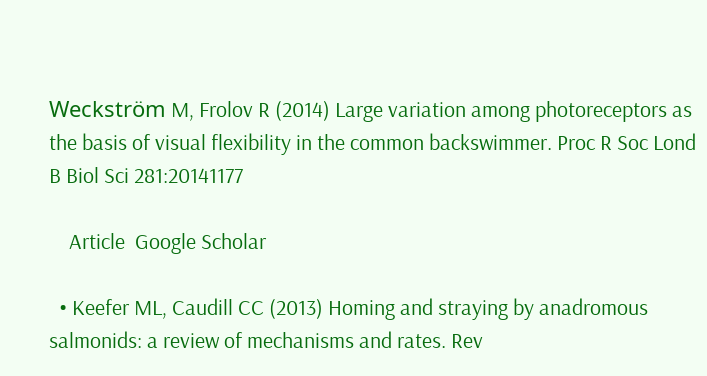Weckström M, Frolov R (2014) Large variation among photoreceptors as the basis of visual flexibility in the common backswimmer. Proc R Soc Lond B Biol Sci 281:20141177

    Article  Google Scholar

  • Keefer ML, Caudill CC (2013) Homing and straying by anadromous salmonids: a review of mechanisms and rates. Rev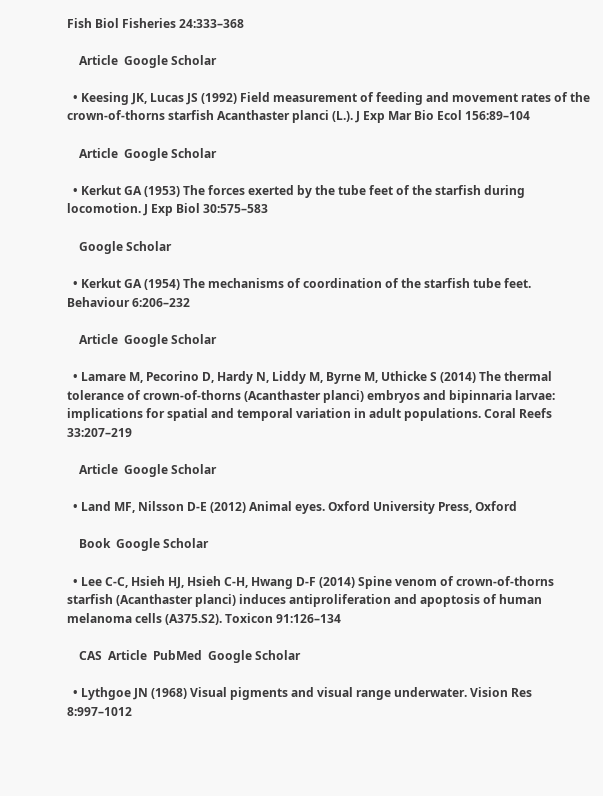Fish Biol Fisheries 24:333–368

    Article  Google Scholar

  • Keesing JK, Lucas JS (1992) Field measurement of feeding and movement rates of the crown-of-thorns starfish Acanthaster planci (L.). J Exp Mar Bio Ecol 156:89–104

    Article  Google Scholar

  • Kerkut GA (1953) The forces exerted by the tube feet of the starfish during locomotion. J Exp Biol 30:575–583

    Google Scholar

  • Kerkut GA (1954) The mechanisms of coordination of the starfish tube feet. Behaviour 6:206–232

    Article  Google Scholar

  • Lamare M, Pecorino D, Hardy N, Liddy M, Byrne M, Uthicke S (2014) The thermal tolerance of crown-of-thorns (Acanthaster planci) embryos and bipinnaria larvae: implications for spatial and temporal variation in adult populations. Coral Reefs 33:207–219

    Article  Google Scholar

  • Land MF, Nilsson D-E (2012) Animal eyes. Oxford University Press, Oxford

    Book  Google Scholar

  • Lee C-C, Hsieh HJ, Hsieh C-H, Hwang D-F (2014) Spine venom of crown-of-thorns starfish (Acanthaster planci) induces antiproliferation and apoptosis of human melanoma cells (A375.S2). Toxicon 91:126–134

    CAS  Article  PubMed  Google Scholar

  • Lythgoe JN (1968) Visual pigments and visual range underwater. Vision Res 8:997–1012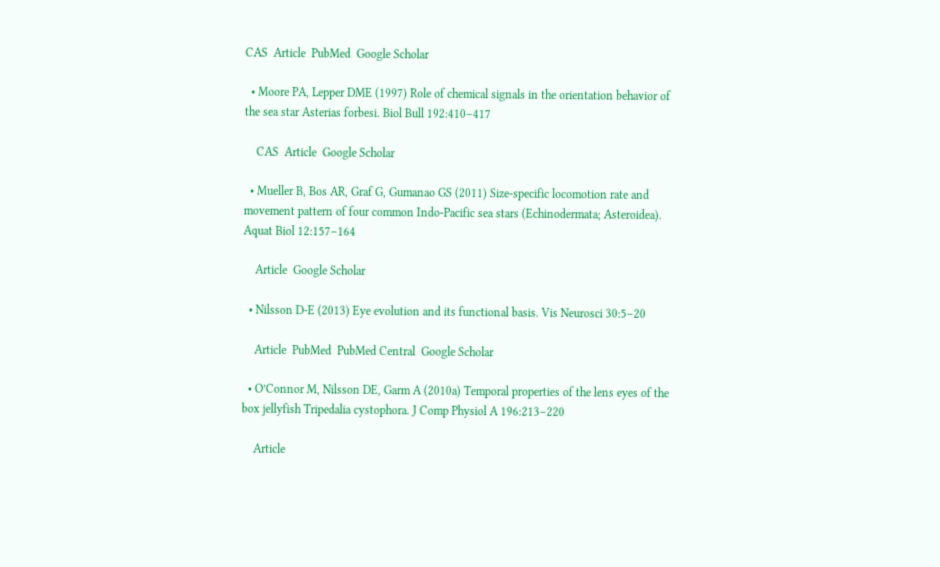CAS  Article  PubMed  Google Scholar

  • Moore PA, Lepper DME (1997) Role of chemical signals in the orientation behavior of the sea star Asterias forbesi. Biol Bull 192:410–417

    CAS  Article  Google Scholar

  • Mueller B, Bos AR, Graf G, Gumanao GS (2011) Size-specific locomotion rate and movement pattern of four common Indo-Pacific sea stars (Echinodermata; Asteroidea). Aquat Biol 12:157–164

    Article  Google Scholar

  • Nilsson D-E (2013) Eye evolution and its functional basis. Vis Neurosci 30:5–20

    Article  PubMed  PubMed Central  Google Scholar

  • O’Connor M, Nilsson DE, Garm A (2010a) Temporal properties of the lens eyes of the box jellyfish Tripedalia cystophora. J Comp Physiol A 196:213–220

    Article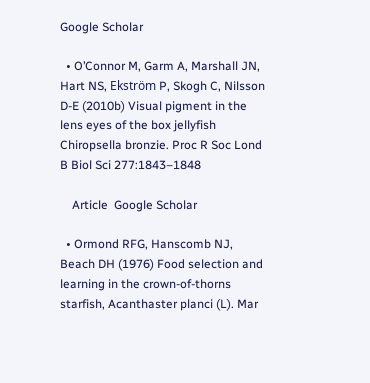Google Scholar

  • O’Connor M, Garm A, Marshall JN, Hart NS, Ekström P, Skogh C, Nilsson D-E (2010b) Visual pigment in the lens eyes of the box jellyfish Chiropsella bronzie. Proc R Soc Lond B Biol Sci 277:1843–1848

    Article  Google Scholar

  • Ormond RFG, Hanscomb NJ, Beach DH (1976) Food selection and learning in the crown-of-thorns starfish, Acanthaster planci (L). Mar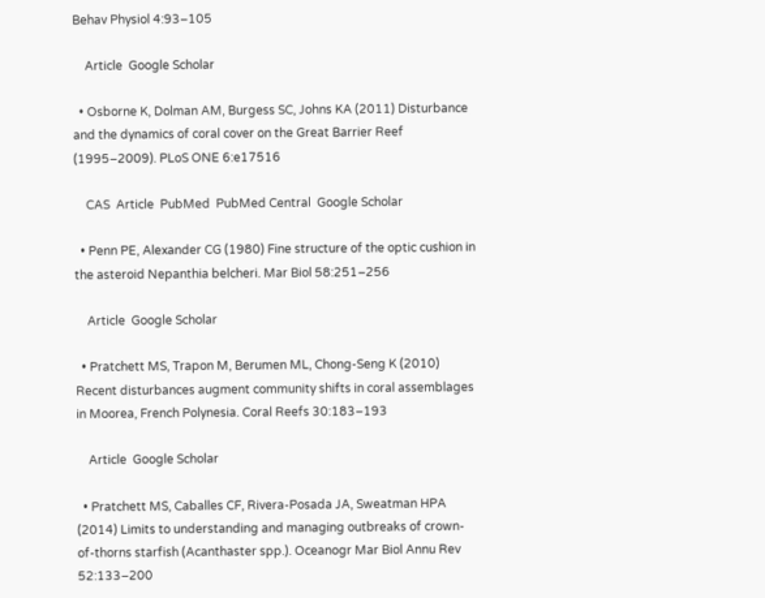Behav Physiol 4:93–105

    Article  Google Scholar

  • Osborne K, Dolman AM, Burgess SC, Johns KA (2011) Disturbance and the dynamics of coral cover on the Great Barrier Reef (1995–2009). PLoS ONE 6:e17516

    CAS  Article  PubMed  PubMed Central  Google Scholar

  • Penn PE, Alexander CG (1980) Fine structure of the optic cushion in the asteroid Nepanthia belcheri. Mar Biol 58:251–256

    Article  Google Scholar

  • Pratchett MS, Trapon M, Berumen ML, Chong-Seng K (2010) Recent disturbances augment community shifts in coral assemblages in Moorea, French Polynesia. Coral Reefs 30:183–193

    Article  Google Scholar

  • Pratchett MS, Caballes CF, Rivera-Posada JA, Sweatman HPA (2014) Limits to understanding and managing outbreaks of crown-of-thorns starfish (Acanthaster spp.). Oceanogr Mar Biol Annu Rev 52:133–200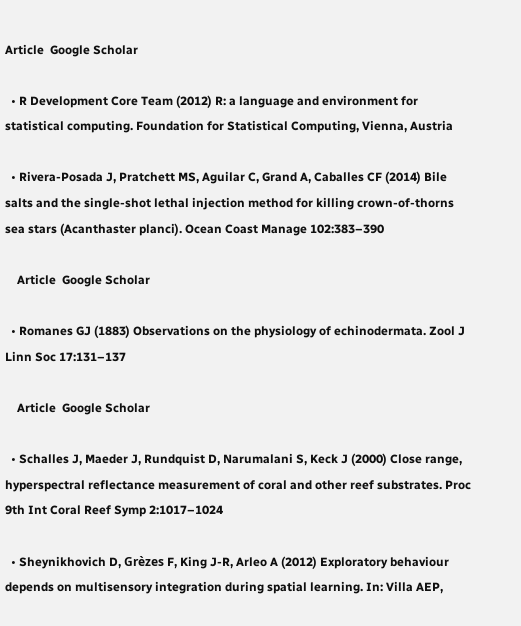Article  Google Scholar

  • R Development Core Team (2012) R: a language and environment for statistical computing. Foundation for Statistical Computing, Vienna, Austria

  • Rivera-Posada J, Pratchett MS, Aguilar C, Grand A, Caballes CF (2014) Bile salts and the single-shot lethal injection method for killing crown-of-thorns sea stars (Acanthaster planci). Ocean Coast Manage 102:383–390

    Article  Google Scholar

  • Romanes GJ (1883) Observations on the physiology of echinodermata. Zool J Linn Soc 17:131–137

    Article  Google Scholar

  • Schalles J, Maeder J, Rundquist D, Narumalani S, Keck J (2000) Close range, hyperspectral reflectance measurement of coral and other reef substrates. Proc 9th Int Coral Reef Symp 2:1017–1024

  • Sheynikhovich D, Grèzes F, King J-R, Arleo A (2012) Exploratory behaviour depends on multisensory integration during spatial learning. In: Villa AEP,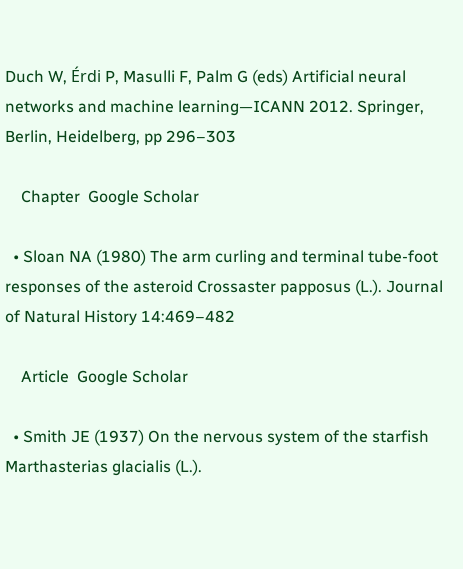Duch W, Érdi P, Masulli F, Palm G (eds) Artificial neural networks and machine learning—ICANN 2012. Springer, Berlin, Heidelberg, pp 296–303

    Chapter  Google Scholar

  • Sloan NA (1980) The arm curling and terminal tube-foot responses of the asteroid Crossaster papposus (L.). Journal of Natural History 14:469–482

    Article  Google Scholar

  • Smith JE (1937) On the nervous system of the starfish Marthasterias glacialis (L.).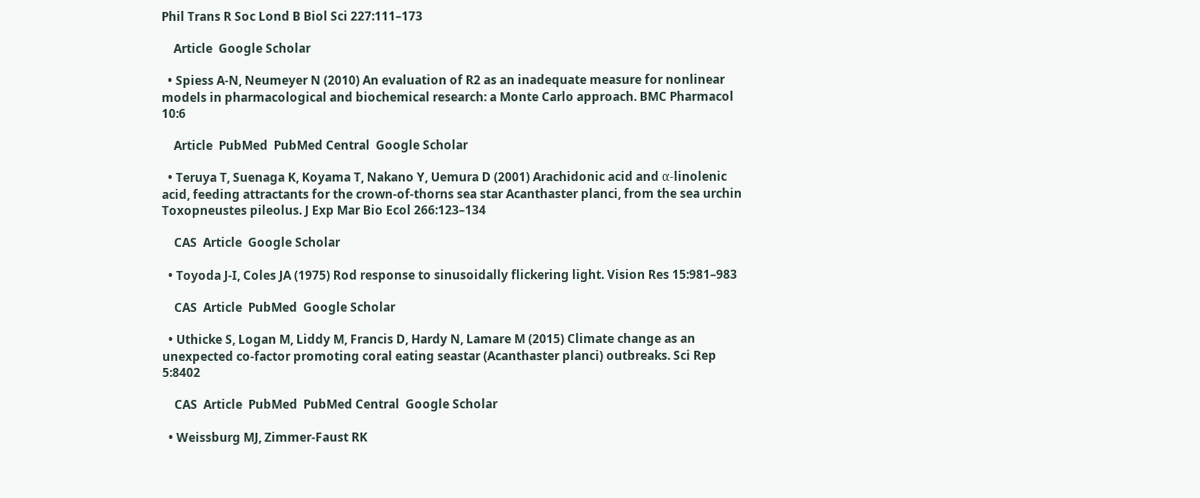Phil Trans R Soc Lond B Biol Sci 227:111–173

    Article  Google Scholar

  • Spiess A-N, Neumeyer N (2010) An evaluation of R2 as an inadequate measure for nonlinear models in pharmacological and biochemical research: a Monte Carlo approach. BMC Pharmacol 10:6

    Article  PubMed  PubMed Central  Google Scholar

  • Teruya T, Suenaga K, Koyama T, Nakano Y, Uemura D (2001) Arachidonic acid and α-linolenic acid, feeding attractants for the crown-of-thorns sea star Acanthaster planci, from the sea urchin Toxopneustes pileolus. J Exp Mar Bio Ecol 266:123–134

    CAS  Article  Google Scholar

  • Toyoda J-I, Coles JA (1975) Rod response to sinusoidally flickering light. Vision Res 15:981–983

    CAS  Article  PubMed  Google Scholar

  • Uthicke S, Logan M, Liddy M, Francis D, Hardy N, Lamare M (2015) Climate change as an unexpected co-factor promoting coral eating seastar (Acanthaster planci) outbreaks. Sci Rep 5:8402

    CAS  Article  PubMed  PubMed Central  Google Scholar

  • Weissburg MJ, Zimmer-Faust RK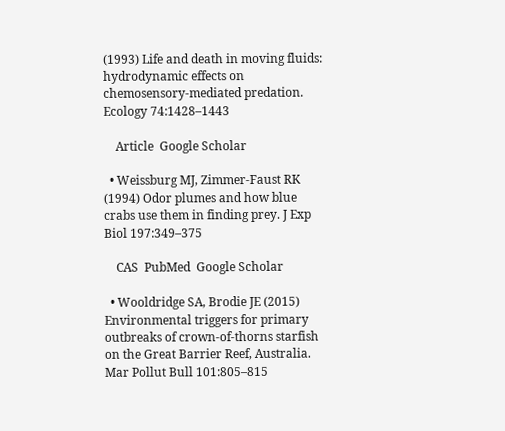(1993) Life and death in moving fluids: hydrodynamic effects on chemosensory-mediated predation. Ecology 74:1428–1443

    Article  Google Scholar

  • Weissburg MJ, Zimmer-Faust RK (1994) Odor plumes and how blue crabs use them in finding prey. J Exp Biol 197:349–375

    CAS  PubMed  Google Scholar

  • Wooldridge SA, Brodie JE (2015) Environmental triggers for primary outbreaks of crown-of-thorns starfish on the Great Barrier Reef, Australia. Mar Pollut Bull 101:805–815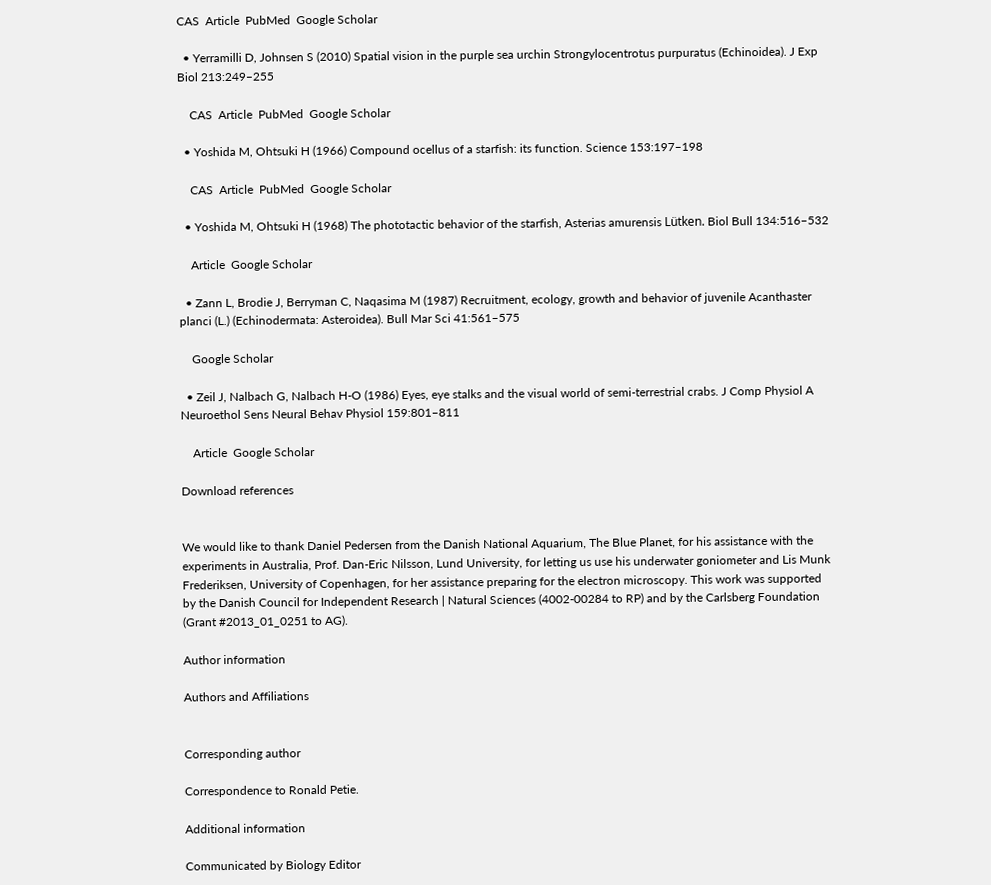CAS  Article  PubMed  Google Scholar

  • Yerramilli D, Johnsen S (2010) Spatial vision in the purple sea urchin Strongylocentrotus purpuratus (Echinoidea). J Exp Biol 213:249–255

    CAS  Article  PubMed  Google Scholar

  • Yoshida M, Ohtsuki H (1966) Compound ocellus of a starfish: its function. Science 153:197–198

    CAS  Article  PubMed  Google Scholar

  • Yoshida M, Ohtsuki H (1968) The phototactic behavior of the starfish, Asterias amurensis Lütken. Biol Bull 134:516–532

    Article  Google Scholar

  • Zann L, Brodie J, Berryman C, Naqasima M (1987) Recruitment, ecology, growth and behavior of juvenile Acanthaster planci (L.) (Echinodermata: Asteroidea). Bull Mar Sci 41:561–575

    Google Scholar

  • Zeil J, Nalbach G, Nalbach H-O (1986) Eyes, eye stalks and the visual world of semi-terrestrial crabs. J Comp Physiol A Neuroethol Sens Neural Behav Physiol 159:801–811

    Article  Google Scholar

Download references


We would like to thank Daniel Pedersen from the Danish National Aquarium, The Blue Planet, for his assistance with the experiments in Australia, Prof. Dan-Eric Nilsson, Lund University, for letting us use his underwater goniometer and Lis Munk Frederiksen, University of Copenhagen, for her assistance preparing for the electron microscopy. This work was supported by the Danish Council for Independent Research | Natural Sciences (4002-00284 to RP) and by the Carlsberg Foundation (Grant #2013_01_0251 to AG).

Author information

Authors and Affiliations


Corresponding author

Correspondence to Ronald Petie.

Additional information

Communicated by Biology Editor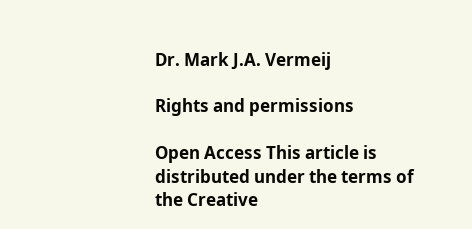Dr. Mark J.A. Vermeij

Rights and permissions

Open Access This article is distributed under the terms of the Creative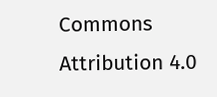Commons Attribution 4.0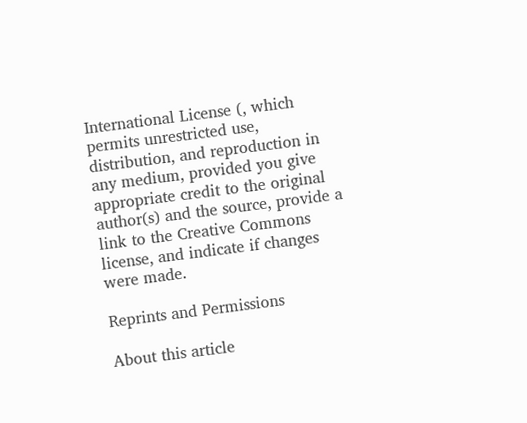International License (, which permits unrestricted use, distribution, and reproduction in any medium, provided you give appropriate credit to the original author(s) and the source, provide a link to the Creative Commons license, and indicate if changes were made.

Reprints and Permissions

About this article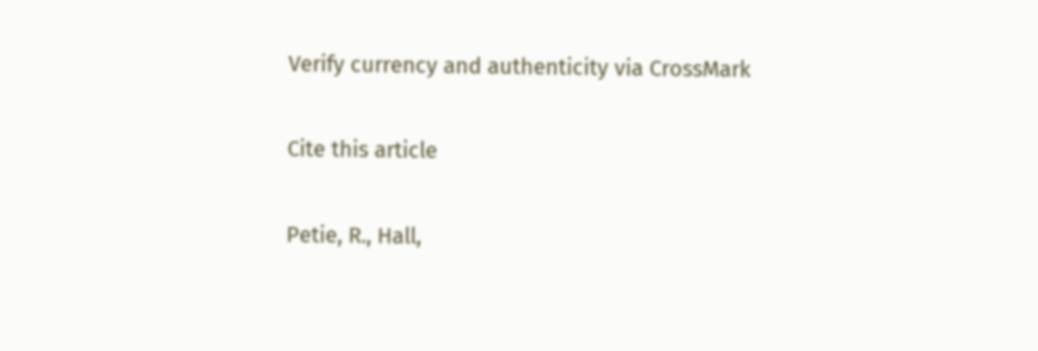Verify currency and authenticity via CrossMark

Cite this article

Petie, R., Hall,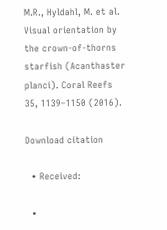M.R., Hyldahl, M. et al. Visual orientation by the crown-of-thorns starfish (Acanthaster planci). Coral Reefs 35, 1139–1150 (2016).

Download citation

  • Received:

  •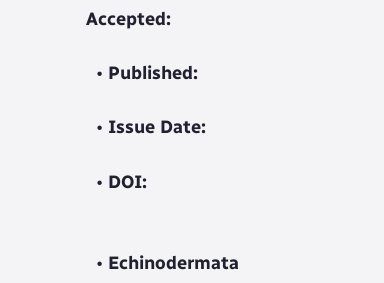Accepted:

  • Published:

  • Issue Date:

  • DOI:


  • Echinodermata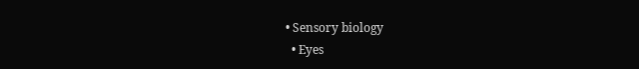• Sensory biology
  • Eyes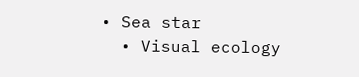• Sea star
  • Visual ecology